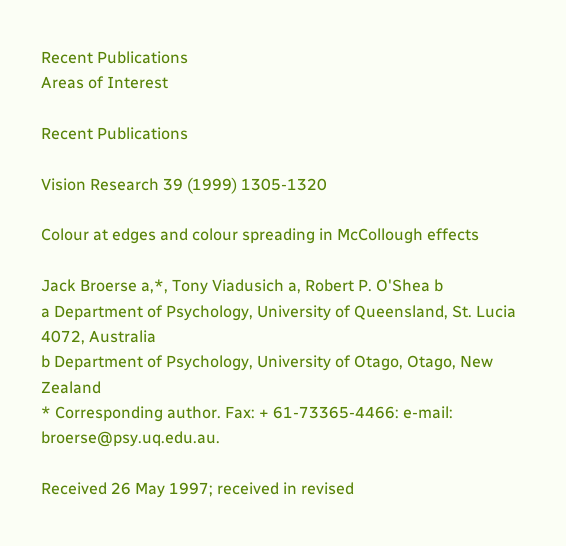Recent Publications
Areas of Interest

Recent Publications

Vision Research 39 (1999) 1305-1320

Colour at edges and colour spreading in McCollough effects

Jack Broerse a,*, Tony Viadusich a, Robert P. O'Shea b
a Department of Psychology, University of Queensland, St. Lucia 4072, Australia
b Department of Psychology, University of Otago, Otago, New Zealand
* Corresponding author. Fax: + 61-73365-4466: e-mail: broerse@psy.uq.edu.au.

Received 26 May 1997; received in revised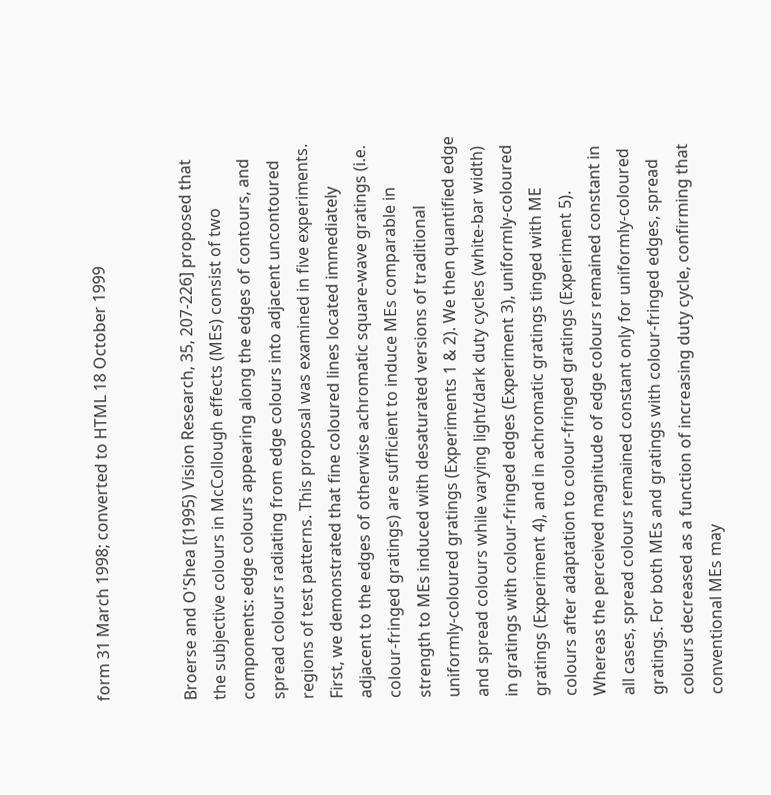form 31 March 1998; converted to HTML 18 October 1999


Broerse and O'Shea [(1995) Vision Research, 35, 207-226] proposed that the subjective colours in McCollough effects (MEs) consist of two components: edge colours appearing along the edges of contours, and spread colours radiating from edge colours into adjacent uncontoured regions of test patterns. This proposal was examined in five experiments. First, we demonstrated that fine coloured lines located immediately adjacent to the edges of otherwise achromatic square-wave gratings (i.e. colour-fringed gratings) are sufficient to induce MEs comparable in strength to MEs induced with desaturated versions of traditional uniformly-coloured gratings (Experiments 1 & 2). We then quantified edge and spread colours while varying light/dark duty cycles (white-bar width) in gratings with colour-fringed edges (Experiment 3), uniformly-coloured gratings (Experiment 4), and in achromatic gratings tinged with ME colours after adaptation to colour-fringed gratings (Experiment 5). Whereas the perceived magnitude of edge colours remained constant in all cases, spread colours remained constant only for uniformly-coloured gratings. For both MEs and gratings with colour-fringed edges, spread colours decreased as a function of increasing duty cycle, confirming that conventional MEs may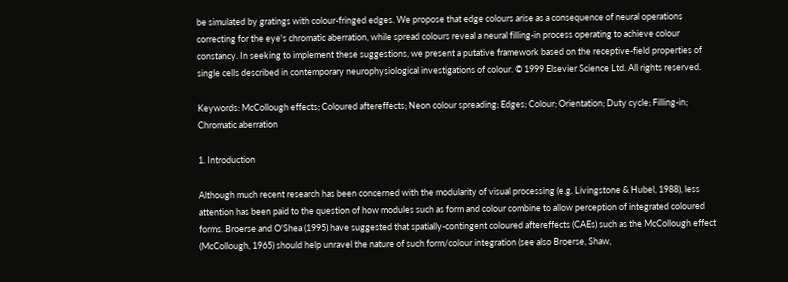be simulated by gratings with colour-fringed edges. We propose that edge colours arise as a consequence of neural operations correcting for the eye's chromatic aberration, while spread colours reveal a neural filling-in process operating to achieve colour constancy. In seeking to implement these suggestions, we present a putative framework based on the receptive-field properties of single cells described in contemporary neurophysiological investigations of colour. © 1999 Elsevier Science Ltd. All rights reserved.

Keywords: McCollough effects; Coloured aftereffects; Neon colour spreading; Edges; Colour; Orientation; Duty cycle; Filling-in; Chromatic aberration

1. Introduction

Although much recent research has been concerned with the modularity of visual processing (e.g. Livingstone & Hubel, 1988), less attention has been paid to the question of how modules such as form and colour combine to allow perception of integrated coloured forms. Broerse and O'Shea (1995) have suggested that spatially-contingent coloured aftereffects (CAEs) such as the McCollough effect (McCollough, 1965) should help unravel the nature of such form/colour integration (see also Broerse, Shaw,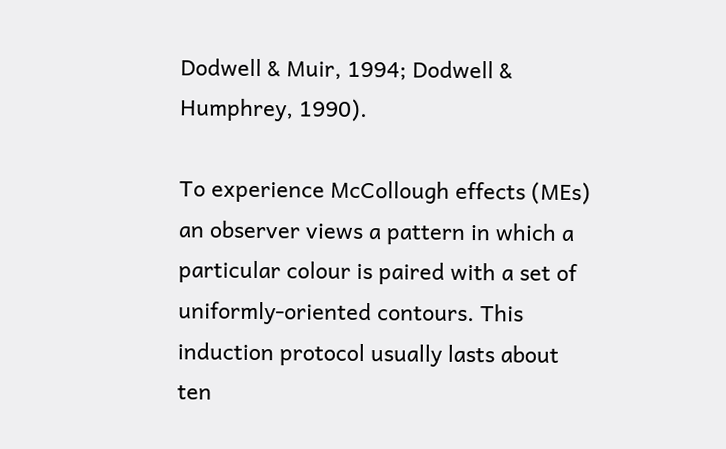Dodwell & Muir, 1994; Dodwell & Humphrey, 1990).

To experience McCollough effects (MEs) an observer views a pattern in which a particular colour is paired with a set of uniformly-oriented contours. This induction protocol usually lasts about ten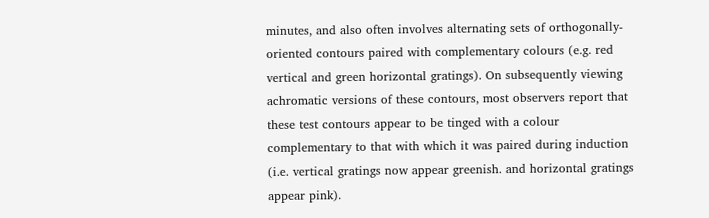minutes, and also often involves alternating sets of orthogonally-oriented contours paired with complementary colours (e.g. red vertical and green horizontal gratings). On subsequently viewing achromatic versions of these contours, most observers report that these test contours appear to be tinged with a colour complementary to that with which it was paired during induction (i.e. vertical gratings now appear greenish. and horizontal gratings appear pink).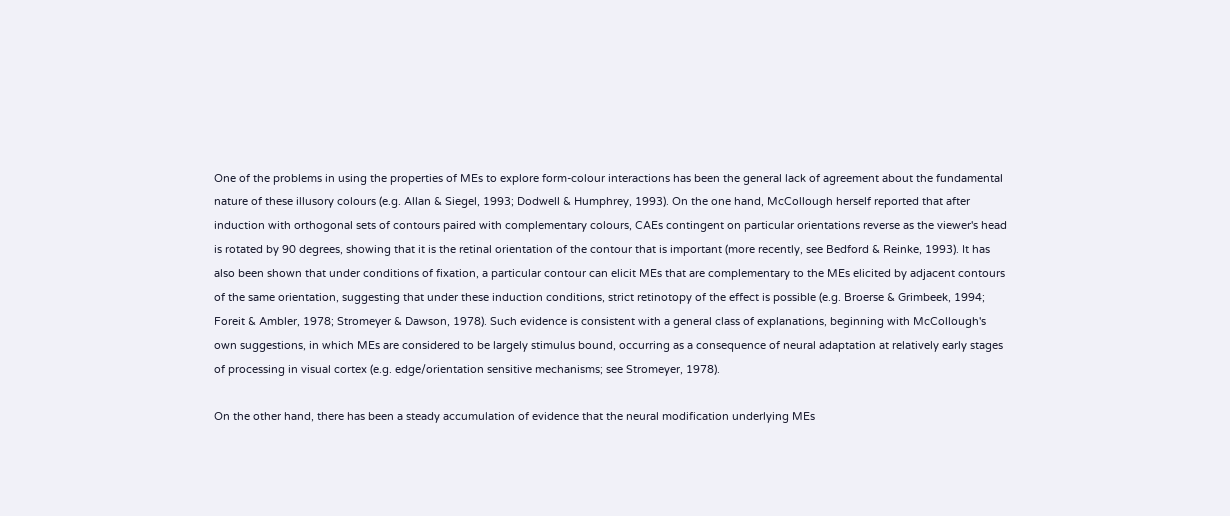One of the problems in using the properties of MEs to explore form-colour interactions has been the general lack of agreement about the fundamental nature of these illusory colours (e.g. Allan & Siegel, 1993; Dodwell & Humphrey, 1993). On the one hand, McCollough herself reported that after induction with orthogonal sets of contours paired with complementary colours, CAEs contingent on particular orientations reverse as the viewer's head is rotated by 90 degrees, showing that it is the retinal orientation of the contour that is important (more recently, see Bedford & Reinke, 1993). It has also been shown that under conditions of fixation, a particular contour can elicit MEs that are complementary to the MEs elicited by adjacent contours of the same orientation, suggesting that under these induction conditions, strict retinotopy of the effect is possible (e.g. Broerse & Grimbeek, 1994; Foreit & Ambler, 1978; Stromeyer & Dawson, 1978). Such evidence is consistent with a general class of explanations, beginning with McCollough's own suggestions, in which MEs are considered to be largely stimulus bound, occurring as a consequence of neural adaptation at relatively early stages of processing in visual cortex (e.g. edge/orientation sensitive mechanisms; see Stromeyer, 1978).

On the other hand, there has been a steady accumulation of evidence that the neural modification underlying MEs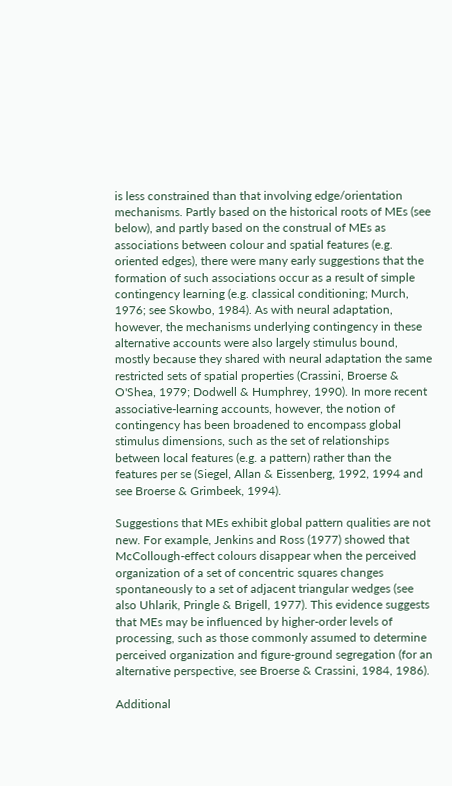is less constrained than that involving edge/orientation mechanisms. Partly based on the historical roots of MEs (see below), and partly based on the construal of MEs as associations between colour and spatial features (e.g. oriented edges), there were many early suggestions that the formation of such associations occur as a result of simple contingency learning (e.g. classical conditioning; Murch, 1976; see Skowbo, 1984). As with neural adaptation, however, the mechanisms underlying contingency in these alternative accounts were also largely stimulus bound, mostly because they shared with neural adaptation the same restricted sets of spatial properties (Crassini, Broerse & O'Shea, 1979; Dodwell & Humphrey, 1990). In more recent associative-learning accounts, however, the notion of contingency has been broadened to encompass global stimulus dimensions, such as the set of relationships between local features (e.g. a pattern) rather than the features per se (Siegel, Allan & Eissenberg, 1992, 1994 and see Broerse & Grimbeek, 1994).

Suggestions that MEs exhibit global pattern qualities are not new. For example, Jenkins and Ross (1977) showed that McCollough-effect colours disappear when the perceived organization of a set of concentric squares changes spontaneously to a set of adjacent triangular wedges (see also Uhlarik, Pringle & Brigell, 1977). This evidence suggests that MEs may be influenced by higher-order levels of processing, such as those commonly assumed to determine perceived organization and figure-ground segregation (for an alternative perspective, see Broerse & Crassini, 1984, 1986).

Additional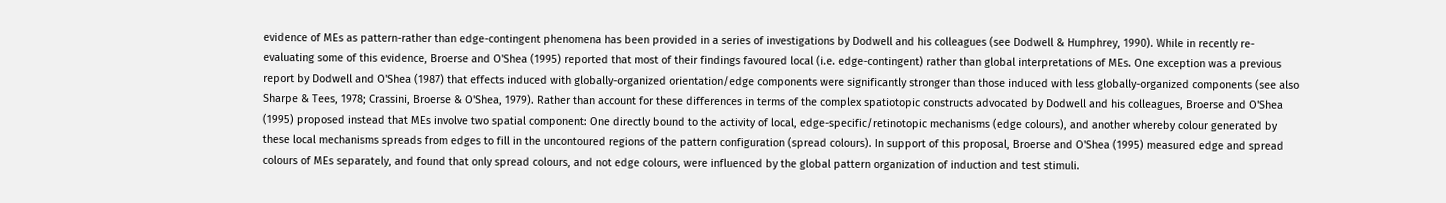evidence of MEs as pattern-rather than edge-contingent phenomena has been provided in a series of investigations by Dodwell and his colleagues (see Dodwell & Humphrey, 1990). While in recently re-evaluating some of this evidence, Broerse and O'Shea (1995) reported that most of their findings favoured local (i.e. edge-contingent) rather than global interpretations of MEs. One exception was a previous report by Dodwell and O'Shea (1987) that effects induced with globally-organized orientation/edge components were significantly stronger than those induced with less globally-organized components (see also Sharpe & Tees, 1978; Crassini, Broerse & O'Shea, 1979). Rather than account for these differences in terms of the complex spatiotopic constructs advocated by Dodwell and his colleagues, Broerse and O'Shea (1995) proposed instead that MEs involve two spatial component: One directly bound to the activity of local, edge-specific/retinotopic mechanisms (edge colours), and another whereby colour generated by these local mechanisms spreads from edges to fill in the uncontoured regions of the pattern configuration (spread colours). In support of this proposal, Broerse and O'Shea (1995) measured edge and spread colours of MEs separately, and found that only spread colours, and not edge colours, were influenced by the global pattern organization of induction and test stimuli.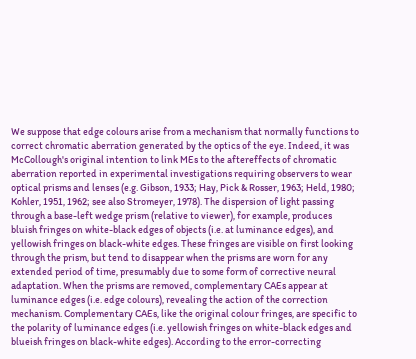We suppose that edge colours arise from a mechanism that normally functions to correct chromatic aberration generated by the optics of the eye. Indeed, it was McCollough's original intention to link MEs to the aftereffects of chromatic aberration reported in experimental investigations requiring observers to wear optical prisms and lenses (e.g. Gibson, 1933; Hay, Pick & Rosser, 1963; Held, 1980; Kohler, 1951, 1962; see also Stromeyer, 1978). The dispersion of light passing through a base-left wedge prism (relative to viewer), for example, produces bluish fringes on white-black edges of objects (i.e. at luminance edges), and yellowish fringes on black-white edges. These fringes are visible on first looking through the prism, but tend to disappear when the prisms are worn for any extended period of time, presumably due to some form of corrective neural adaptation. When the prisms are removed, complementary CAEs appear at luminance edges (i.e. edge colours), revealing the action of the correction mechanism. Complementary CAEs, like the original colour fringes, are specific to the polarity of luminance edges (i.e. yellowish fringes on white-black edges and blueish fringes on black-white edges). According to the error-correcting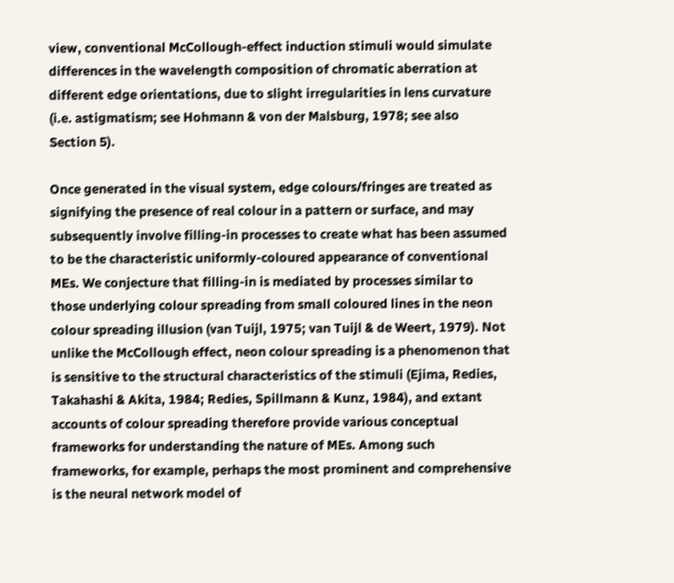view, conventional McCollough-effect induction stimuli would simulate differences in the wavelength composition of chromatic aberration at different edge orientations, due to slight irregularities in lens curvature (i.e. astigmatism; see Hohmann & von der Malsburg, 1978; see also Section 5).

Once generated in the visual system, edge colours/fringes are treated as signifying the presence of real colour in a pattern or surface, and may subsequently involve filling-in processes to create what has been assumed to be the characteristic uniformly-coloured appearance of conventional MEs. We conjecture that filling-in is mediated by processes similar to those underlying colour spreading from small coloured lines in the neon colour spreading illusion (van Tuijl, 1975; van Tuijl & de Weert, 1979). Not unlike the McCollough effect, neon colour spreading is a phenomenon that is sensitive to the structural characteristics of the stimuli (Ejima, Redies, Takahashi & Akita, 1984; Redies, Spillmann & Kunz, 1984), and extant accounts of colour spreading therefore provide various conceptual frameworks for understanding the nature of MEs. Among such frameworks, for example, perhaps the most prominent and comprehensive is the neural network model of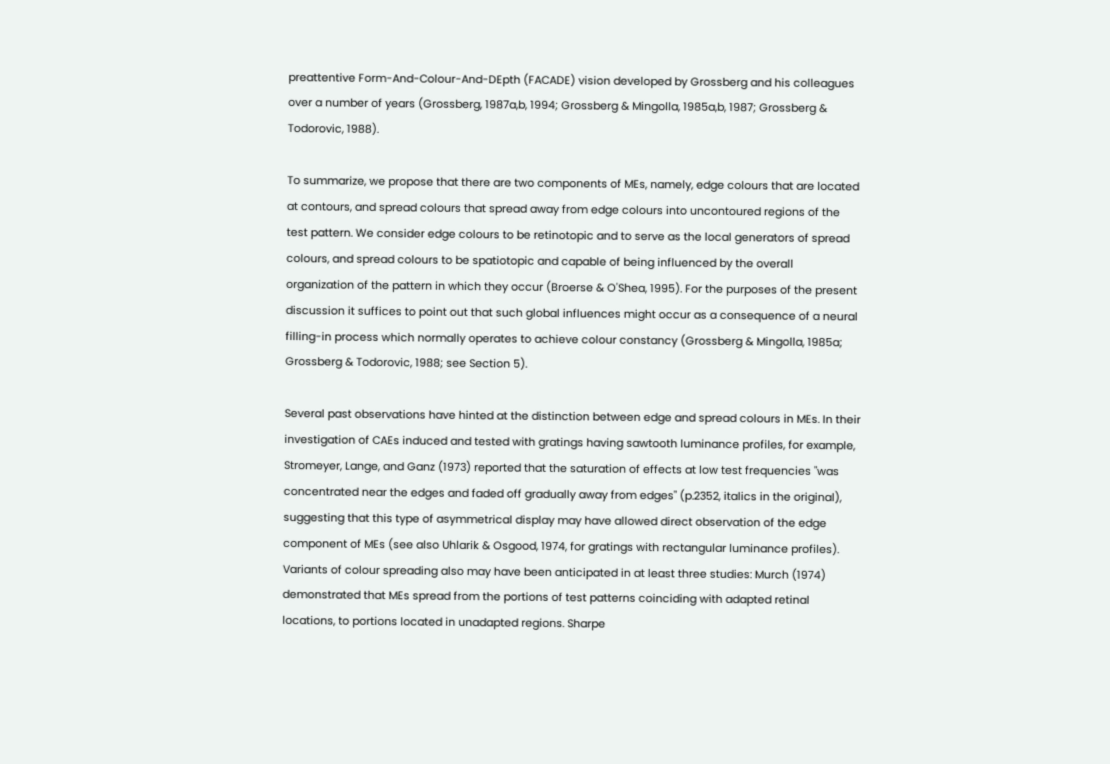preattentive Form-And-Colour-And-DEpth (FACADE) vision developed by Grossberg and his colleagues over a number of years (Grossberg, 1987a,b, 1994; Grossberg & Mingolla, 1985a,b, 1987; Grossberg & Todorovic, 1988).

To summarize, we propose that there are two components of MEs, namely, edge colours that are located at contours, and spread colours that spread away from edge colours into uncontoured regions of the test pattern. We consider edge colours to be retinotopic and to serve as the local generators of spread colours, and spread colours to be spatiotopic and capable of being influenced by the overall organization of the pattern in which they occur (Broerse & O'Shea, 1995). For the purposes of the present discussion it suffices to point out that such global influences might occur as a consequence of a neural filling-in process which normally operates to achieve colour constancy (Grossberg & Mingolla, 1985a; Grossberg & Todorovic, 1988; see Section 5).

Several past observations have hinted at the distinction between edge and spread colours in MEs. In their investigation of CAEs induced and tested with gratings having sawtooth luminance profiles, for example, Stromeyer, Lange, and Ganz (1973) reported that the saturation of effects at low test frequencies "was concentrated near the edges and faded off gradually away from edges" (p.2352, italics in the original), suggesting that this type of asymmetrical display may have allowed direct observation of the edge component of MEs (see also Uhlarik & Osgood, 1974, for gratings with rectangular luminance profiles). Variants of colour spreading also may have been anticipated in at least three studies: Murch (1974) demonstrated that MEs spread from the portions of test patterns coinciding with adapted retinal locations, to portions located in unadapted regions. Sharpe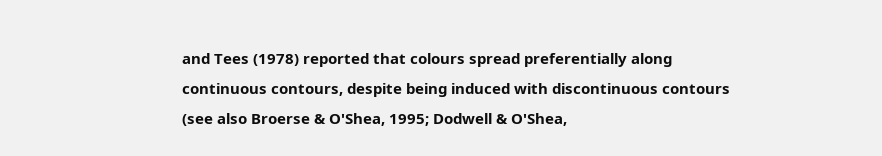and Tees (1978) reported that colours spread preferentially along continuous contours, despite being induced with discontinuous contours (see also Broerse & O'Shea, 1995; Dodwell & O'Shea,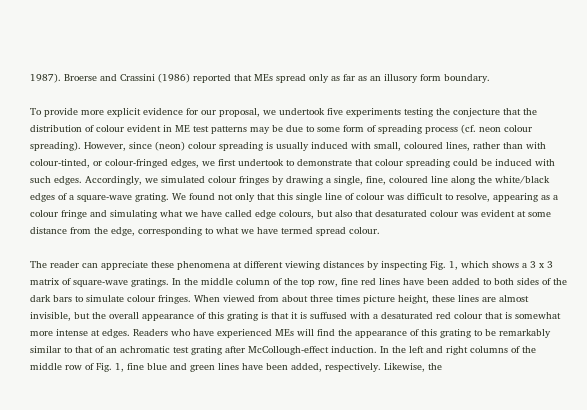1987). Broerse and Crassini (1986) reported that MEs spread only as far as an illusory form boundary.

To provide more explicit evidence for our proposal, we undertook five experiments testing the conjecture that the distribution of colour evident in ME test patterns may be due to some form of spreading process (cf. neon colour spreading). However, since (neon) colour spreading is usually induced with small, coloured lines, rather than with colour-tinted, or colour-fringed edges, we first undertook to demonstrate that colour spreading could be induced with such edges. Accordingly, we simulated colour fringes by drawing a single, fine, coloured line along the white/black edges of a square-wave grating. We found not only that this single line of colour was difficult to resolve, appearing as a colour fringe and simulating what we have called edge colours, but also that desaturated colour was evident at some distance from the edge, corresponding to what we have termed spread colour.

The reader can appreciate these phenomena at different viewing distances by inspecting Fig. 1, which shows a 3 x 3 matrix of square-wave gratings. In the middle column of the top row, fine red lines have been added to both sides of the dark bars to simulate colour fringes. When viewed from about three times picture height, these lines are almost invisible, but the overall appearance of this grating is that it is suffused with a desaturated red colour that is somewhat more intense at edges. Readers who have experienced MEs will find the appearance of this grating to be remarkably similar to that of an achromatic test grating after McCollough-effect induction. In the left and right columns of the middle row of Fig. 1, fine blue and green lines have been added, respectively. Likewise, the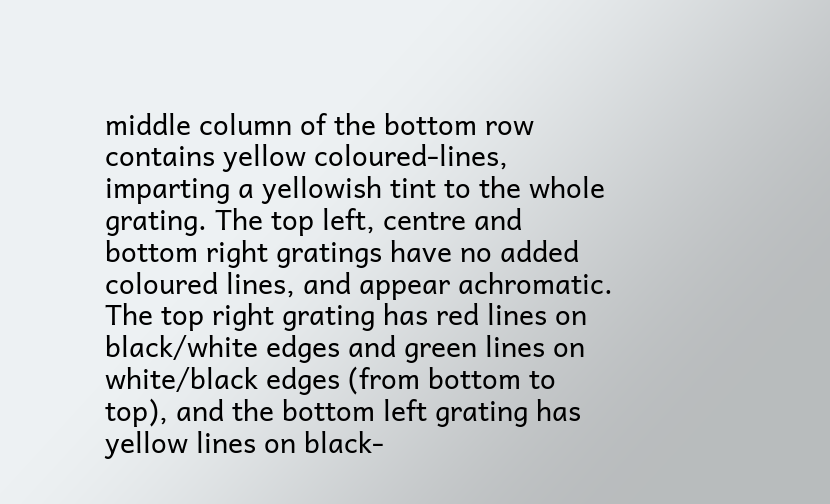middle column of the bottom row contains yellow coloured-lines, imparting a yellowish tint to the whole grating. The top left, centre and bottom right gratings have no added coloured lines, and appear achromatic. The top right grating has red lines on black/white edges and green lines on white/black edges (from bottom to top), and the bottom left grating has yellow lines on black-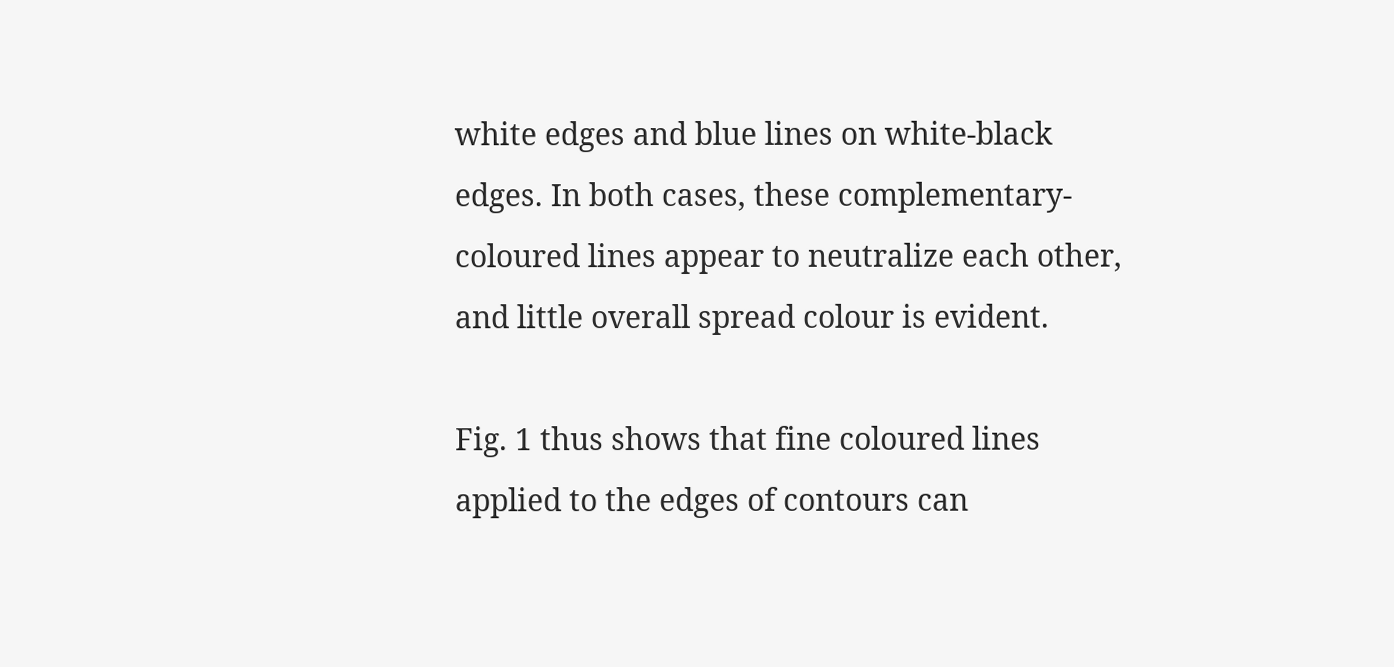white edges and blue lines on white-black edges. In both cases, these complementary-coloured lines appear to neutralize each other, and little overall spread colour is evident.

Fig. 1 thus shows that fine coloured lines applied to the edges of contours can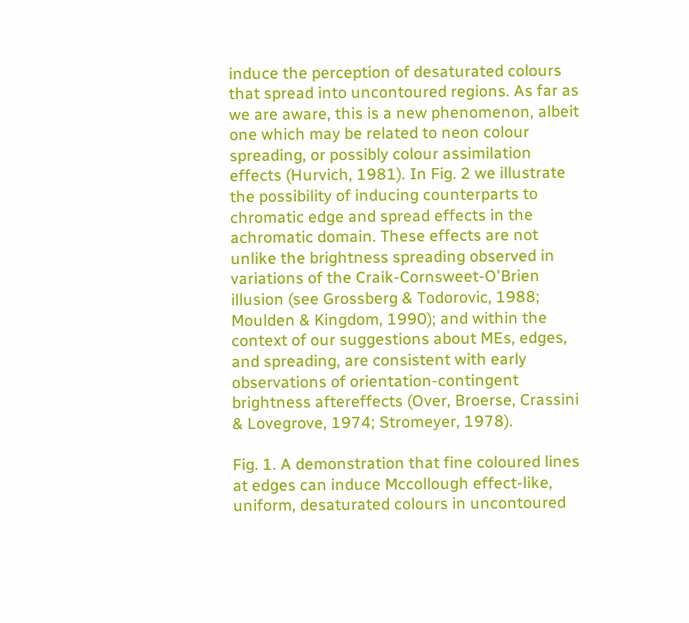induce the perception of desaturated colours that spread into uncontoured regions. As far as we are aware, this is a new phenomenon, albeit one which may be related to neon colour spreading, or possibly colour assimilation effects (Hurvich, 1981). In Fig. 2 we illustrate the possibility of inducing counterparts to chromatic edge and spread effects in the achromatic domain. These effects are not unlike the brightness spreading observed in variations of the Craik-Cornsweet-O'Brien illusion (see Grossberg & Todorovic, 1988; Moulden & Kingdom, 1990); and within the context of our suggestions about MEs, edges, and spreading, are consistent with early observations of orientation-contingent brightness aftereffects (Over, Broerse, Crassini & Lovegrove, 1974; Stromeyer, 1978).

Fig. 1. A demonstration that fine coloured lines at edges can induce Mccollough effect-like, uniform, desaturated colours in uncontoured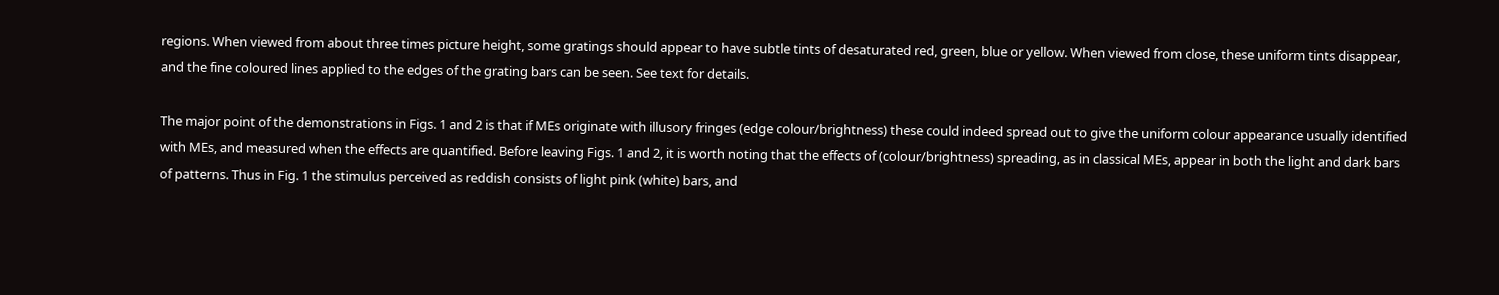regions. When viewed from about three times picture height, some gratings should appear to have subtle tints of desaturated red, green, blue or yellow. When viewed from close, these uniform tints disappear, and the fine coloured lines applied to the edges of the grating bars can be seen. See text for details.

The major point of the demonstrations in Figs. 1 and 2 is that if MEs originate with illusory fringes (edge colour/brightness) these could indeed spread out to give the uniform colour appearance usually identified with MEs, and measured when the effects are quantified. Before leaving Figs. 1 and 2, it is worth noting that the effects of (colour/brightness) spreading, as in classical MEs, appear in both the light and dark bars of patterns. Thus in Fig. 1 the stimulus perceived as reddish consists of light pink (white) bars, and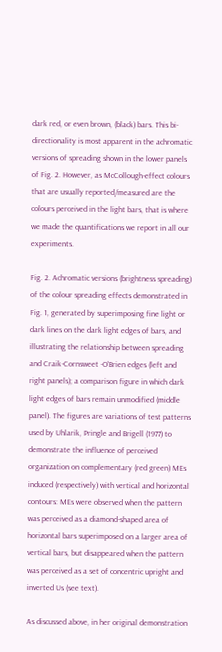dark red, or even brown, (black) bars. This bi-directionality is most apparent in the achromatic versions of spreading shown in the lower panels of Fig. 2. However, as McCollough-effect colours that are usually reported/measured are the colours perceived in the light bars, that is where we made the quantifications we report in all our experiments.

Fig. 2. Achromatic versions (brightness spreading) of the colour spreading effects demonstrated in Fig. 1, generated by superimposing fine light or dark lines on the dark light edges of bars, and illustrating the relationship between spreading and Craik-Cornsweet -O'Brien edges (left and right panels); a comparison figure in which dark light edges of bars remain unmodified (middle panel). The figures are variations of test patterns used by Uhlarik, Pringle and Brigell (1977) to demonstrate the influence of perceived organization on complementary (red green) MEs induced (respectively) with vertical and horizontal contours: MEs were observed when the pattern was perceived as a diamond-shaped area of horizontal bars superimposed on a larger area of vertical bars, but disappeared when the pattern was perceived as a set of concentric upright and inverted Us (see text).

As discussed above, in her original demonstration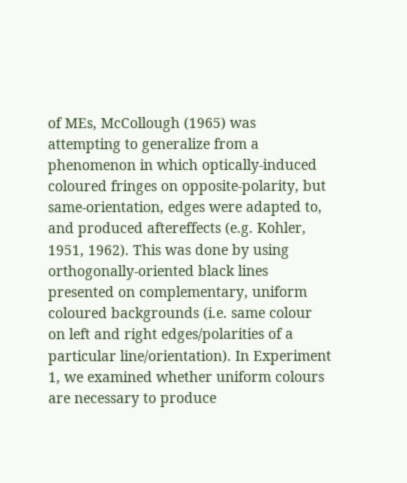of MEs, McCollough (1965) was attempting to generalize from a phenomenon in which optically-induced coloured fringes on opposite-polarity, but same-orientation, edges were adapted to, and produced aftereffects (e.g. Kohler, 1951, 1962). This was done by using orthogonally-oriented black lines presented on complementary, uniform coloured backgrounds (i.e. same colour on left and right edges/polarities of a particular line/orientation). In Experiment 1, we examined whether uniform colours are necessary to produce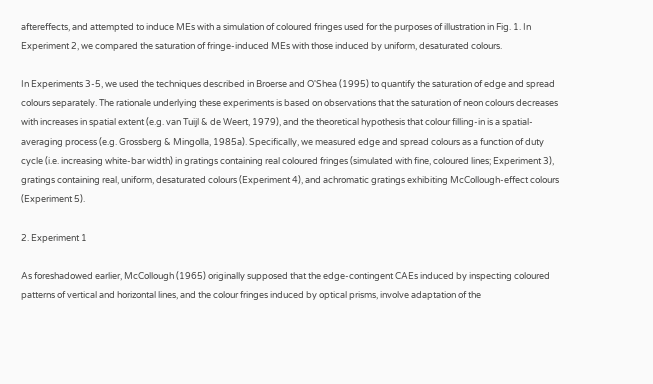aftereffects, and attempted to induce MEs with a simulation of coloured fringes used for the purposes of illustration in Fig. 1. In Experiment 2, we compared the saturation of fringe-induced MEs with those induced by uniform, desaturated colours.

In Experiments 3-5, we used the techniques described in Broerse and O'Shea (1995) to quantify the saturation of edge and spread colours separately. The rationale underlying these experiments is based on observations that the saturation of neon colours decreases with increases in spatial extent (e.g. van Tuijl & de Weert, 1979), and the theoretical hypothesis that colour filling-in is a spatial-averaging process (e.g. Grossberg & Mingolla, 1985a). Specifically, we measured edge and spread colours as a function of duty cycle (i.e. increasing white-bar width) in gratings containing real coloured fringes (simulated with fine, coloured lines; Experiment 3), gratings containing real, uniform, desaturated colours (Experiment 4), and achromatic gratings exhibiting McCollough-effect colours (Experiment 5).

2. Experiment 1

As foreshadowed earlier, McCollough (1965) originally supposed that the edge-contingent CAEs induced by inspecting coloured patterns of vertical and horizontal lines, and the colour fringes induced by optical prisms, involve adaptation of the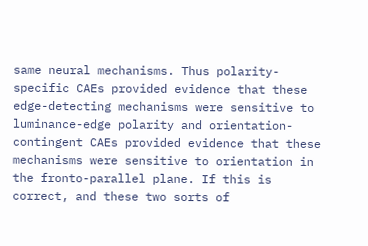same neural mechanisms. Thus polarity-specific CAEs provided evidence that these edge-detecting mechanisms were sensitive to luminance-edge polarity and orientation-contingent CAEs provided evidence that these mechanisms were sensitive to orientation in the fronto-parallel plane. If this is correct, and these two sorts of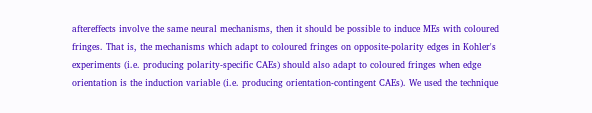aftereffects involve the same neural mechanisms, then it should be possible to induce MEs with coloured fringes. That is, the mechanisms which adapt to coloured fringes on opposite-polarity edges in Kohler's experiments (i.e. producing polarity-specific CAEs) should also adapt to coloured fringes when edge orientation is the induction variable (i.e. producing orientation-contingent CAEs). We used the technique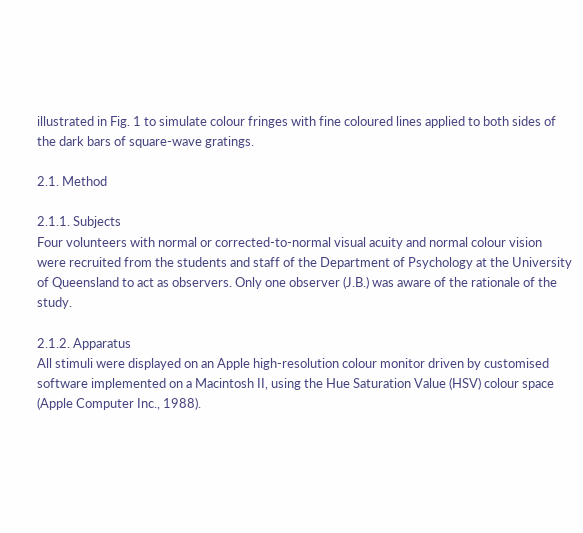illustrated in Fig. 1 to simulate colour fringes with fine coloured lines applied to both sides of the dark bars of square-wave gratings.

2.1. Method

2.1.1. Subjects
Four volunteers with normal or corrected-to-normal visual acuity and normal colour vision were recruited from the students and staff of the Department of Psychology at the University of Queensland to act as observers. Only one observer (J.B.) was aware of the rationale of the study.

2.1.2. Apparatus
All stimuli were displayed on an Apple high-resolution colour monitor driven by customised software implemented on a Macintosh II, using the Hue Saturation Value (HSV) colour space (Apple Computer Inc., 1988).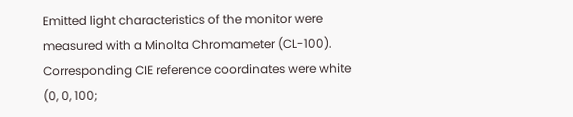Emitted light characteristics of the monitor were measured with a Minolta Chromameter (CL-100). Corresponding CIE reference coordinates were white (0, 0, 100;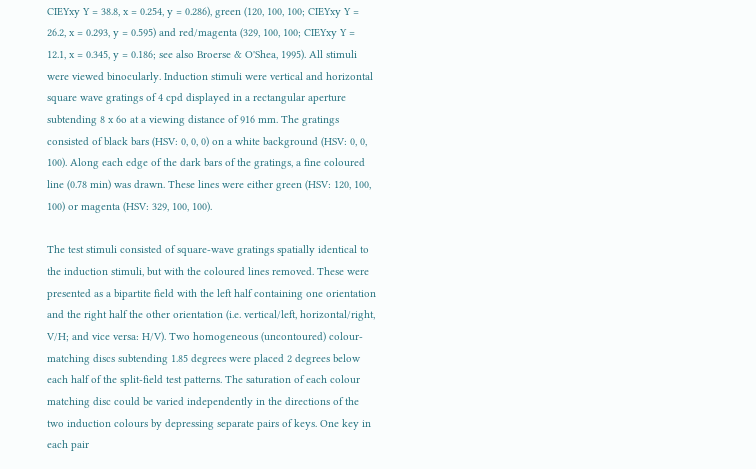CIEYxy Y = 38.8, x = 0.254, y = 0.286), green (120, 100, 100; CIEYxy Y = 26.2, x = 0.293, y = 0.595) and red/magenta (329, 100, 100; CIEYxy Y = 12.1, x = 0.345, y = 0.186; see also Broerse & O'Shea, 1995). All stimuli were viewed binocularly. Induction stimuli were vertical and horizontal square wave gratings of 4 cpd displayed in a rectangular aperture subtending 8 x 6o at a viewing distance of 916 mm. The gratings consisted of black bars (HSV: 0, 0, 0) on a white background (HSV: 0, 0, 100). Along each edge of the dark bars of the gratings, a fine coloured line (0.78 min) was drawn. These lines were either green (HSV: 120, 100, 100) or magenta (HSV: 329, 100, 100).

The test stimuli consisted of square-wave gratings spatially identical to the induction stimuli, but with the coloured lines removed. These were presented as a bipartite field with the left half containing one orientation and the right half the other orientation (i.e. vertical/left, horizontal/right, V/H; and vice versa: H/V). Two homogeneous (uncontoured) colour-matching discs subtending 1.85 degrees were placed 2 degrees below each half of the split-field test patterns. The saturation of each colour matching disc could be varied independently in the directions of the two induction colours by depressing separate pairs of keys. One key in each pair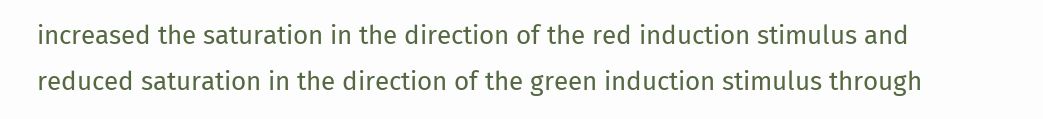increased the saturation in the direction of the red induction stimulus and reduced saturation in the direction of the green induction stimulus through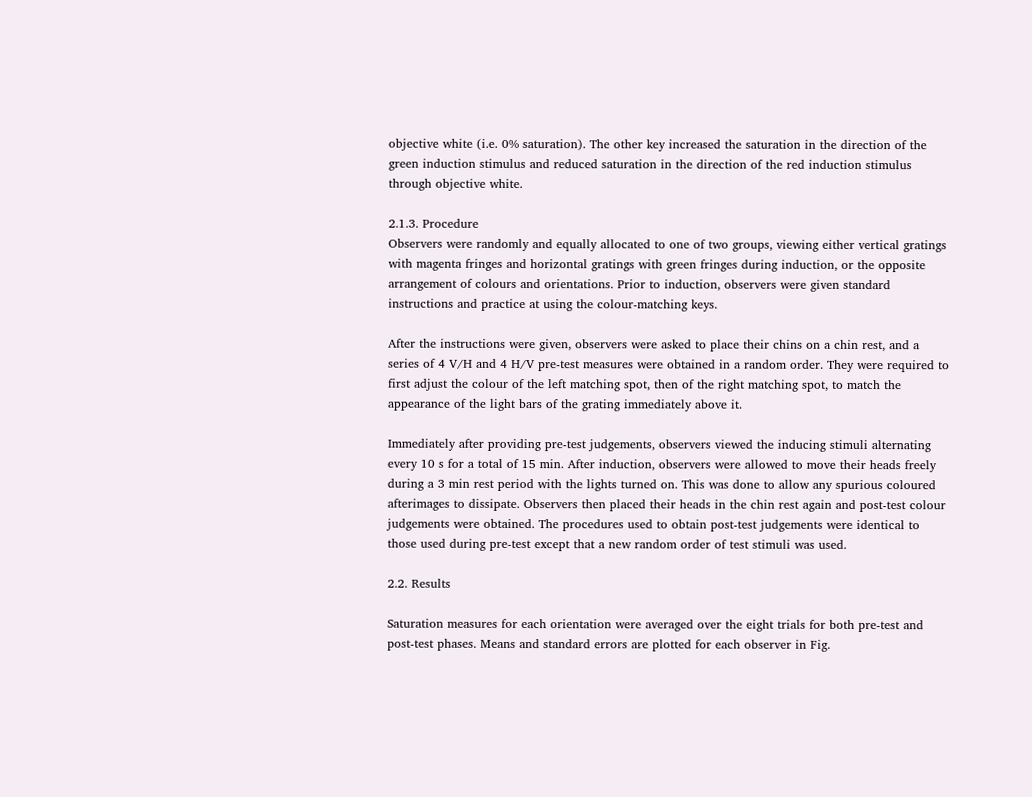objective white (i.e. 0% saturation). The other key increased the saturation in the direction of the green induction stimulus and reduced saturation in the direction of the red induction stimulus through objective white.

2.1.3. Procedure
Observers were randomly and equally allocated to one of two groups, viewing either vertical gratings with magenta fringes and horizontal gratings with green fringes during induction, or the opposite arrangement of colours and orientations. Prior to induction, observers were given standard instructions and practice at using the colour-matching keys.

After the instructions were given, observers were asked to place their chins on a chin rest, and a series of 4 V/H and 4 H/V pre-test measures were obtained in a random order. They were required to first adjust the colour of the left matching spot, then of the right matching spot, to match the appearance of the light bars of the grating immediately above it.

Immediately after providing pre-test judgements, observers viewed the inducing stimuli alternating every 10 s for a total of 15 min. After induction, observers were allowed to move their heads freely during a 3 min rest period with the lights turned on. This was done to allow any spurious coloured afterimages to dissipate. Observers then placed their heads in the chin rest again and post-test colour judgements were obtained. The procedures used to obtain post-test judgements were identical to those used during pre-test except that a new random order of test stimuli was used.

2.2. Results

Saturation measures for each orientation were averaged over the eight trials for both pre-test and post-test phases. Means and standard errors are plotted for each observer in Fig.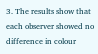3. The results show that each observer showed no difference in colour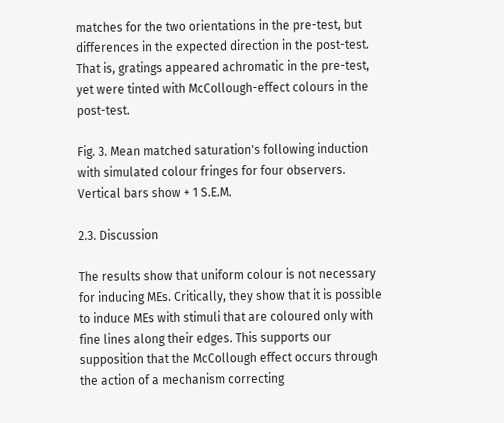matches for the two orientations in the pre-test, but differences in the expected direction in the post-test. That is, gratings appeared achromatic in the pre-test, yet were tinted with McCollough-effect colours in the post-test.

Fig. 3. Mean matched saturation's following induction with simulated colour fringes for four observers. Vertical bars show + 1 S.E.M.

2.3. Discussion

The results show that uniform colour is not necessary for inducing MEs. Critically, they show that it is possible to induce MEs with stimuli that are coloured only with fine lines along their edges. This supports our supposition that the McCollough effect occurs through the action of a mechanism correcting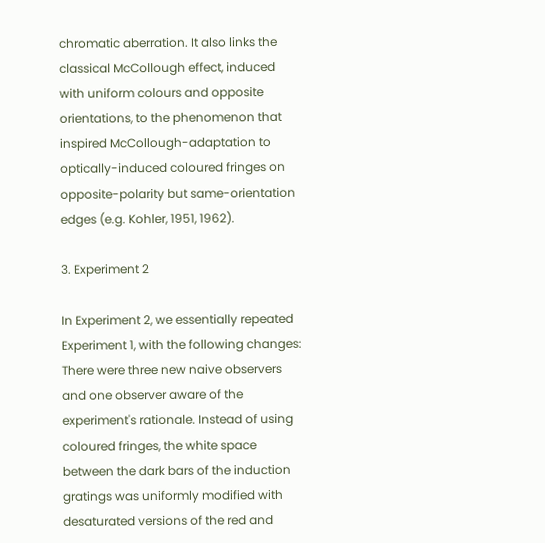chromatic aberration. It also links the classical McCollough effect, induced with uniform colours and opposite orientations, to the phenomenon that inspired McCollough-adaptation to optically-induced coloured fringes on opposite-polarity but same-orientation edges (e.g. Kohler, 1951, 1962).

3. Experiment 2

In Experiment 2, we essentially repeated Experiment 1, with the following changes: There were three new naive observers and one observer aware of the experiment's rationale. Instead of using coloured fringes, the white space between the dark bars of the induction gratings was uniformly modified with desaturated versions of the red and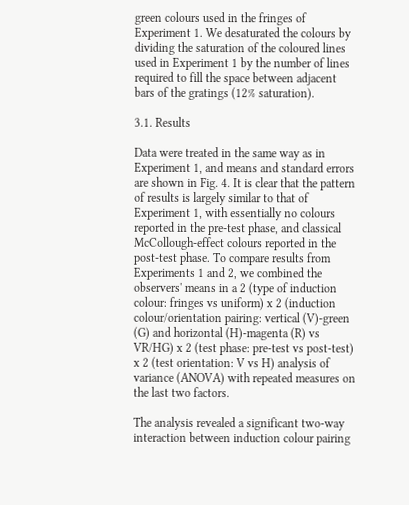green colours used in the fringes of Experiment 1. We desaturated the colours by dividing the saturation of the coloured lines used in Experiment 1 by the number of lines required to fill the space between adjacent bars of the gratings (12% saturation).

3.1. Results

Data were treated in the same way as in Experiment 1, and means and standard errors are shown in Fig. 4. It is clear that the pattern of results is largely similar to that of Experiment 1, with essentially no colours reported in the pre-test phase, and classical McCollough-effect colours reported in the post-test phase. To compare results from Experiments 1 and 2, we combined the observers' means in a 2 (type of induction colour: fringes vs uniform) x 2 (induction colour/orientation pairing: vertical (V)-green (G) and horizontal (H)-magenta (R) vs VR/HG) x 2 (test phase: pre-test vs post-test) x 2 (test orientation: V vs H) analysis of variance (ANOVA) with repeated measures on the last two factors.

The analysis revealed a significant two-way interaction between induction colour pairing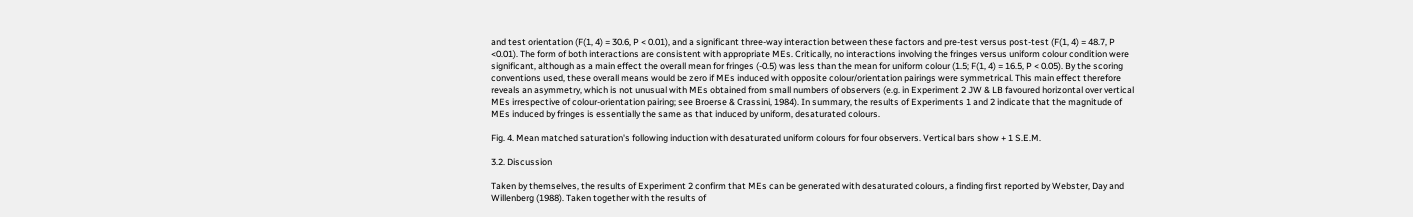and test orientation (F(1, 4) = 30.6, P < 0.01), and a significant three-way interaction between these factors and pre-test versus post-test (F(1, 4) = 48.7, P <0.01). The form of both interactions are consistent with appropriate MEs. Critically, no interactions involving the fringes versus uniform colour condition were significant, although as a main effect the overall mean for fringes (-0.5) was less than the mean for uniform colour (1.5; F(1, 4) = 16.5, P < 0.05). By the scoring conventions used, these overall means would be zero if MEs induced with opposite colour/orientation pairings were symmetrical. This main effect therefore reveals an asymmetry, which is not unusual with MEs obtained from small numbers of observers (e.g. in Experiment 2 JW & LB favoured horizontal over vertical MEs irrespective of colour-orientation pairing; see Broerse & Crassini, 1984). In summary, the results of Experiments 1 and 2 indicate that the magnitude of MEs induced by fringes is essentially the same as that induced by uniform, desaturated colours.

Fig. 4. Mean matched saturation's following induction with desaturated uniform colours for four observers. Vertical bars show + 1 S.E.M.

3.2. Discussion

Taken by themselves, the results of Experiment 2 confirm that MEs can be generated with desaturated colours, a finding first reported by Webster, Day and Willenberg (1988). Taken together with the results of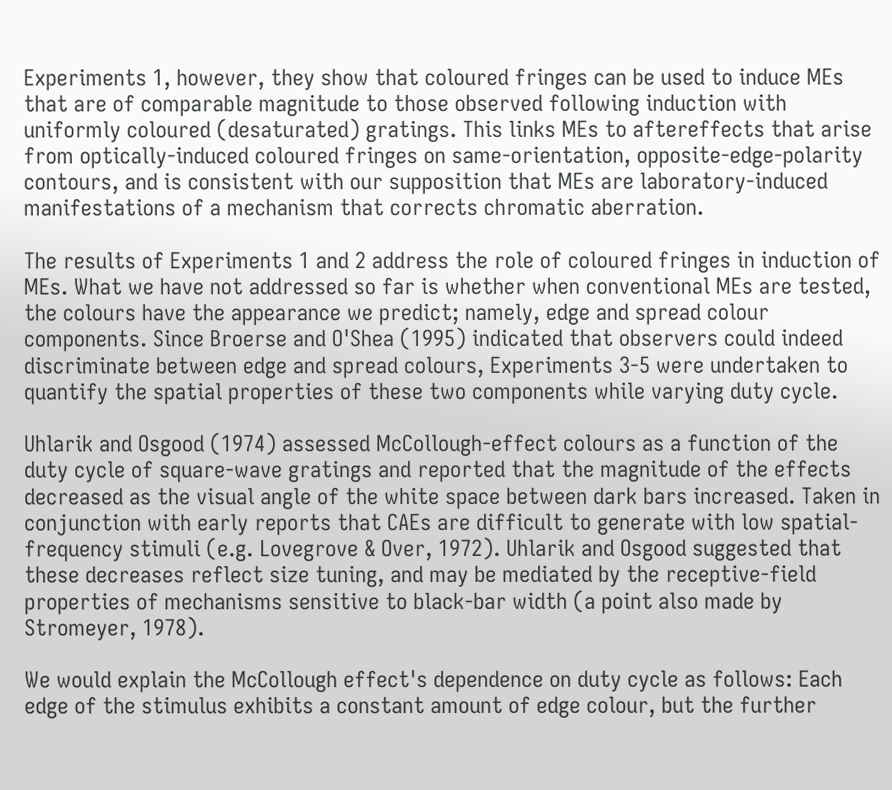Experiments 1, however, they show that coloured fringes can be used to induce MEs that are of comparable magnitude to those observed following induction with uniformly coloured (desaturated) gratings. This links MEs to aftereffects that arise from optically-induced coloured fringes on same-orientation, opposite-edge-polarity contours, and is consistent with our supposition that MEs are laboratory-induced manifestations of a mechanism that corrects chromatic aberration.

The results of Experiments 1 and 2 address the role of coloured fringes in induction of MEs. What we have not addressed so far is whether when conventional MEs are tested, the colours have the appearance we predict; namely, edge and spread colour components. Since Broerse and O'Shea (1995) indicated that observers could indeed discriminate between edge and spread colours, Experiments 3-5 were undertaken to quantify the spatial properties of these two components while varying duty cycle.

Uhlarik and Osgood (1974) assessed McCollough-effect colours as a function of the duty cycle of square-wave gratings and reported that the magnitude of the effects decreased as the visual angle of the white space between dark bars increased. Taken in conjunction with early reports that CAEs are difficult to generate with low spatial-frequency stimuli (e.g. Lovegrove & Over, 1972). Uhlarik and Osgood suggested that these decreases reflect size tuning, and may be mediated by the receptive-field properties of mechanisms sensitive to black-bar width (a point also made by Stromeyer, 1978).

We would explain the McCollough effect's dependence on duty cycle as follows: Each edge of the stimulus exhibits a constant amount of edge colour, but the further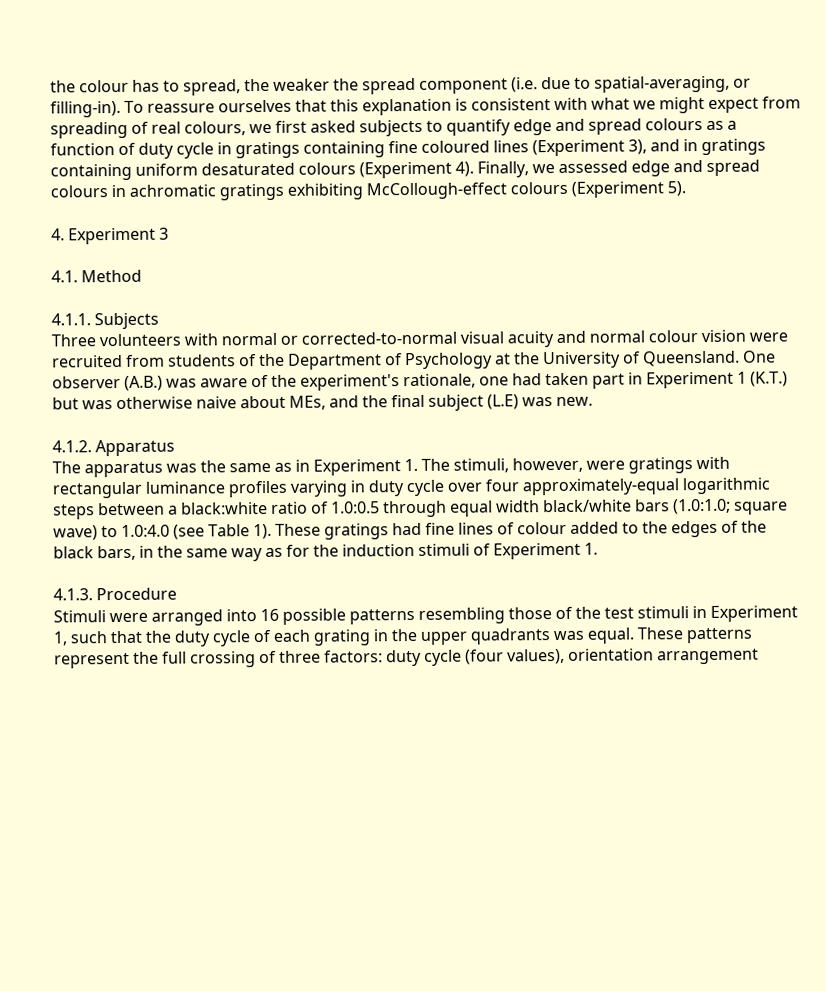the colour has to spread, the weaker the spread component (i.e. due to spatial-averaging, or filling-in). To reassure ourselves that this explanation is consistent with what we might expect from spreading of real colours, we first asked subjects to quantify edge and spread colours as a function of duty cycle in gratings containing fine coloured lines (Experiment 3), and in gratings containing uniform desaturated colours (Experiment 4). Finally, we assessed edge and spread colours in achromatic gratings exhibiting McCollough-effect colours (Experiment 5).

4. Experiment 3

4.1. Method

4.1.1. Subjects
Three volunteers with normal or corrected-to-normal visual acuity and normal colour vision were recruited from students of the Department of Psychology at the University of Queensland. One observer (A.B.) was aware of the experiment's rationale, one had taken part in Experiment 1 (K.T.) but was otherwise naive about MEs, and the final subject (L.E) was new.

4.1.2. Apparatus
The apparatus was the same as in Experiment 1. The stimuli, however, were gratings with rectangular luminance profiles varying in duty cycle over four approximately-equal logarithmic steps between a black:white ratio of 1.0:0.5 through equal width black/white bars (1.0:1.0; square wave) to 1.0:4.0 (see Table 1). These gratings had fine lines of colour added to the edges of the black bars, in the same way as for the induction stimuli of Experiment 1.

4.1.3. Procedure
Stimuli were arranged into 16 possible patterns resembling those of the test stimuli in Experiment 1, such that the duty cycle of each grating in the upper quadrants was equal. These patterns represent the full crossing of three factors: duty cycle (four values), orientation arrangement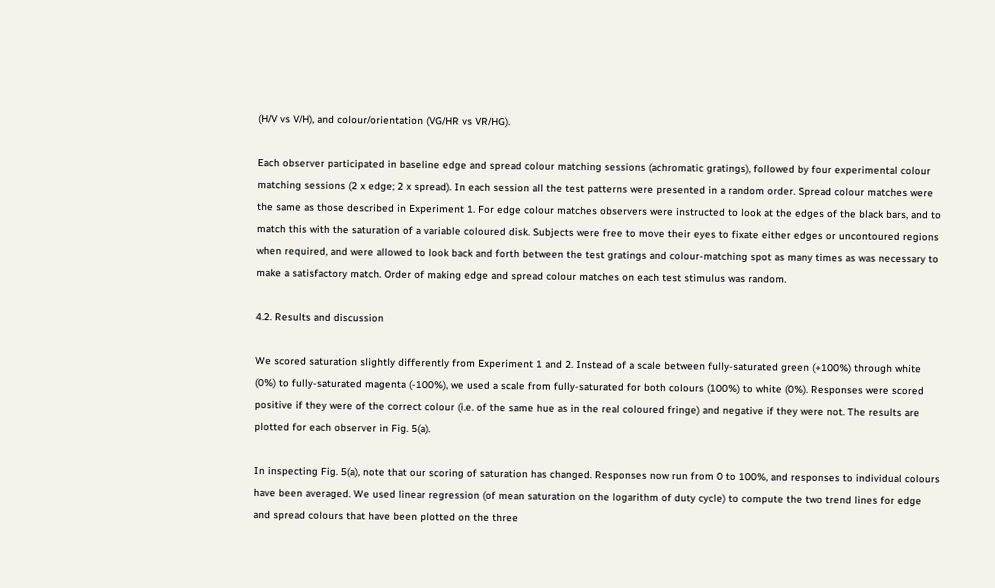(H/V vs V/H), and colour/orientation (VG/HR vs VR/HG).

Each observer participated in baseline edge and spread colour matching sessions (achromatic gratings), followed by four experimental colour matching sessions (2 x edge; 2 x spread). In each session all the test patterns were presented in a random order. Spread colour matches were the same as those described in Experiment 1. For edge colour matches observers were instructed to look at the edges of the black bars, and to match this with the saturation of a variable coloured disk. Subjects were free to move their eyes to fixate either edges or uncontoured regions when required, and were allowed to look back and forth between the test gratings and colour-matching spot as many times as was necessary to make a satisfactory match. Order of making edge and spread colour matches on each test stimulus was random.

4.2. Results and discussion

We scored saturation slightly differently from Experiment 1 and 2. Instead of a scale between fully-saturated green (+100%) through white (0%) to fully-saturated magenta (-100%), we used a scale from fully-saturated for both colours (100%) to white (0%). Responses were scored positive if they were of the correct colour (i.e. of the same hue as in the real coloured fringe) and negative if they were not. The results are plotted for each observer in Fig. 5(a).

In inspecting Fig. 5(a), note that our scoring of saturation has changed. Responses now run from 0 to 100%, and responses to individual colours have been averaged. We used linear regression (of mean saturation on the logarithm of duty cycle) to compute the two trend lines for edge and spread colours that have been plotted on the three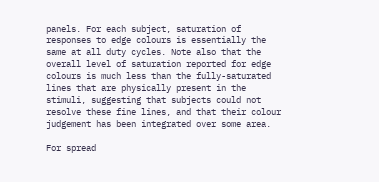panels. For each subject, saturation of responses to edge colours is essentially the same at all duty cycles. Note also that the overall level of saturation reported for edge colours is much less than the fully-saturated lines that are physically present in the stimuli, suggesting that subjects could not resolve these fine lines, and that their colour judgement has been integrated over some area.

For spread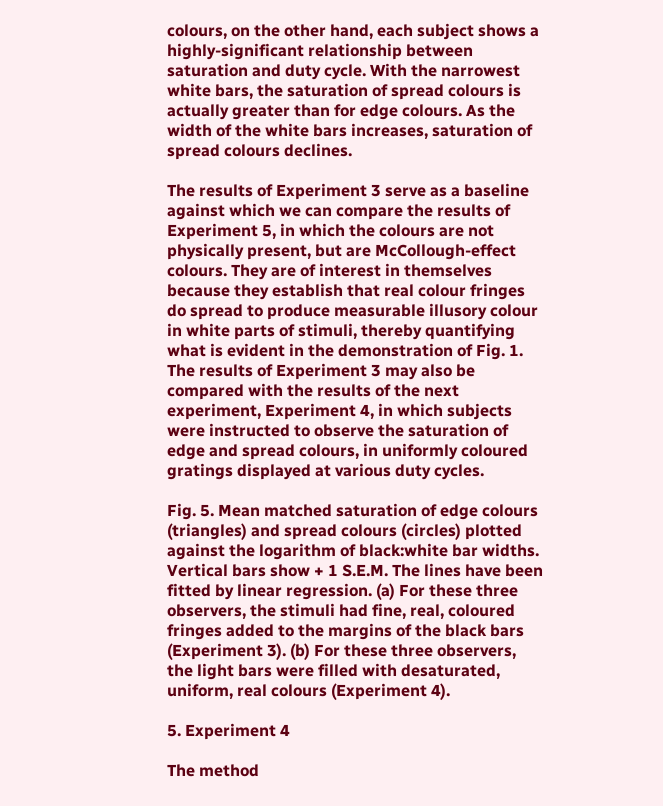colours, on the other hand, each subject shows a highly-significant relationship between saturation and duty cycle. With the narrowest white bars, the saturation of spread colours is actually greater than for edge colours. As the width of the white bars increases, saturation of spread colours declines.

The results of Experiment 3 serve as a baseline against which we can compare the results of Experiment 5, in which the colours are not physically present, but are McCollough-effect colours. They are of interest in themselves because they establish that real colour fringes do spread to produce measurable illusory colour in white parts of stimuli, thereby quantifying what is evident in the demonstration of Fig. 1. The results of Experiment 3 may also be compared with the results of the next experiment, Experiment 4, in which subjects were instructed to observe the saturation of edge and spread colours, in uniformly coloured gratings displayed at various duty cycles.

Fig. 5. Mean matched saturation of edge colours (triangles) and spread colours (circles) plotted against the logarithm of black:white bar widths. Vertical bars show + 1 S.E.M. The lines have been fitted by linear regression. (a) For these three observers, the stimuli had fine, real, coloured fringes added to the margins of the black bars (Experiment 3). (b) For these three observers, the light bars were filled with desaturated, uniform, real colours (Experiment 4).

5. Experiment 4

The method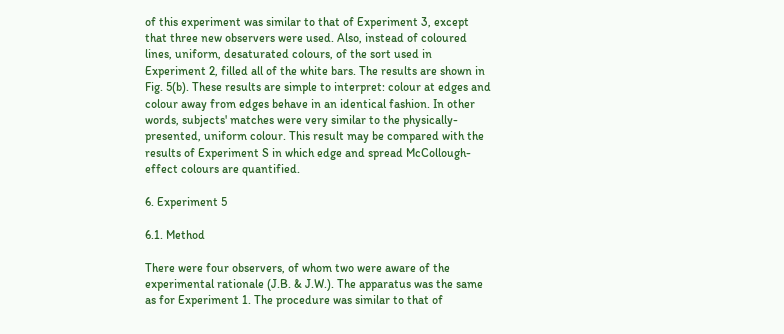of this experiment was similar to that of Experiment 3, except that three new observers were used. Also, instead of coloured lines, uniform, desaturated colours, of the sort used in Experiment 2, filled all of the white bars. The results are shown in Fig. 5(b). These results are simple to interpret: colour at edges and colour away from edges behave in an identical fashion. In other words, subjects' matches were very similar to the physically-presented, uniform colour. This result may be compared with the results of Experiment S in which edge and spread McCollough-effect colours are quantified.

6. Experiment 5

6.1. Method

There were four observers, of whom two were aware of the experimental rationale (J.B. & J.W.). The apparatus was the same as for Experiment 1. The procedure was similar to that of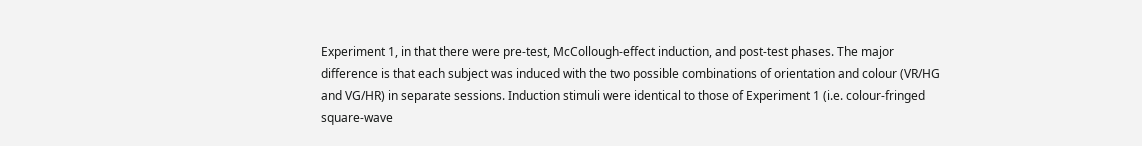Experiment 1, in that there were pre-test, McCollough-effect induction, and post-test phases. The major difference is that each subject was induced with the two possible combinations of orientation and colour (VR/HG and VG/HR) in separate sessions. Induction stimuli were identical to those of Experiment 1 (i.e. colour-fringed square-wave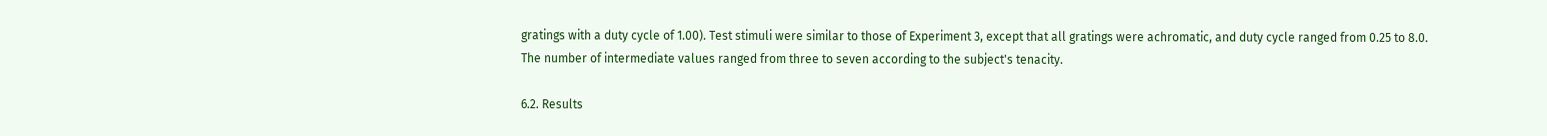gratings with a duty cycle of 1.00). Test stimuli were similar to those of Experiment 3, except that all gratings were achromatic, and duty cycle ranged from 0.25 to 8.0. The number of intermediate values ranged from three to seven according to the subject's tenacity.

6.2. Results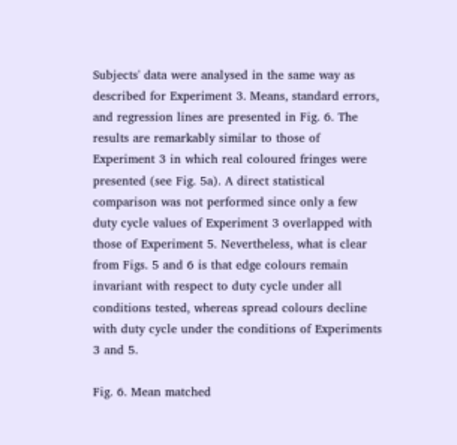Subjects' data were analysed in the same way as described for Experiment 3. Means, standard errors, and regression lines are presented in Fig. 6. The results are remarkably similar to those of Experiment 3 in which real coloured fringes were presented (see Fig. 5a). A direct statistical comparison was not performed since only a few duty cycle values of Experiment 3 overlapped with those of Experiment 5. Nevertheless, what is clear from Figs. 5 and 6 is that edge colours remain invariant with respect to duty cycle under all conditions tested, whereas spread colours decline with duty cycle under the conditions of Experiments 3 and 5.

Fig. 6. Mean matched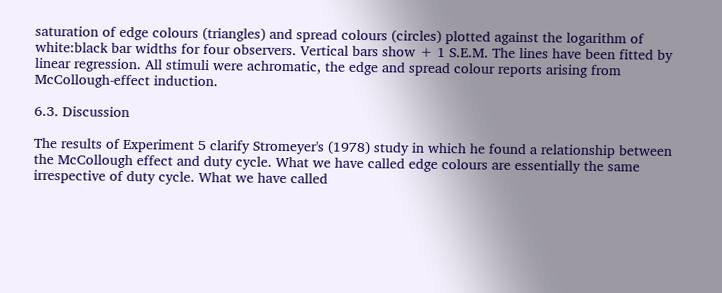saturation of edge colours (triangles) and spread colours (circles) plotted against the logarithm of white:black bar widths for four observers. Vertical bars show + 1 S.E.M. The lines have been fitted by linear regression. All stimuli were achromatic, the edge and spread colour reports arising from McCollough-effect induction.

6.3. Discussion

The results of Experiment 5 clarify Stromeyer's (1978) study in which he found a relationship between the McCollough effect and duty cycle. What we have called edge colours are essentially the same irrespective of duty cycle. What we have called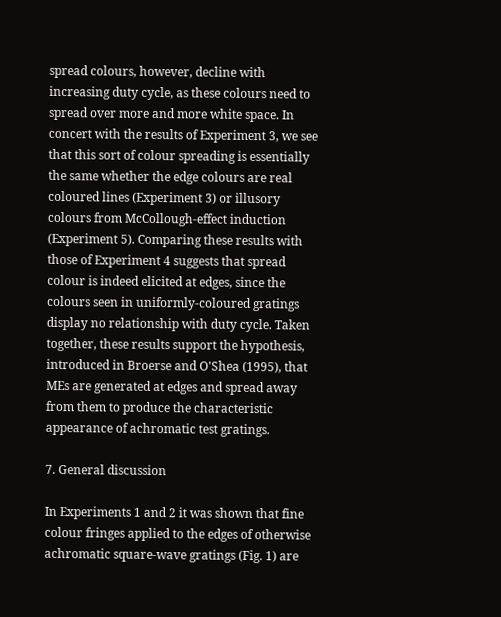spread colours, however, decline with increasing duty cycle, as these colours need to spread over more and more white space. In concert with the results of Experiment 3, we see that this sort of colour spreading is essentially the same whether the edge colours are real coloured lines (Experiment 3) or illusory colours from McCollough-effect induction (Experiment 5). Comparing these results with those of Experiment 4 suggests that spread colour is indeed elicited at edges, since the colours seen in uniformly-coloured gratings display no relationship with duty cycle. Taken together, these results support the hypothesis, introduced in Broerse and O'Shea (1995), that MEs are generated at edges and spread away from them to produce the characteristic appearance of achromatic test gratings.

7. General discussion

In Experiments 1 and 2 it was shown that fine colour fringes applied to the edges of otherwise achromatic square-wave gratings (Fig. 1) are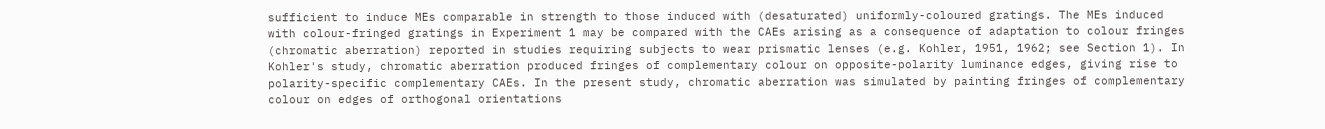sufficient to induce MEs comparable in strength to those induced with (desaturated) uniformly-coloured gratings. The MEs induced with colour-fringed gratings in Experiment 1 may be compared with the CAEs arising as a consequence of adaptation to colour fringes (chromatic aberration) reported in studies requiring subjects to wear prismatic lenses (e.g. Kohler, 1951, 1962; see Section 1). In Kohler's study, chromatic aberration produced fringes of complementary colour on opposite-polarity luminance edges, giving rise to polarity-specific complementary CAEs. In the present study, chromatic aberration was simulated by painting fringes of complementary colour on edges of orthogonal orientations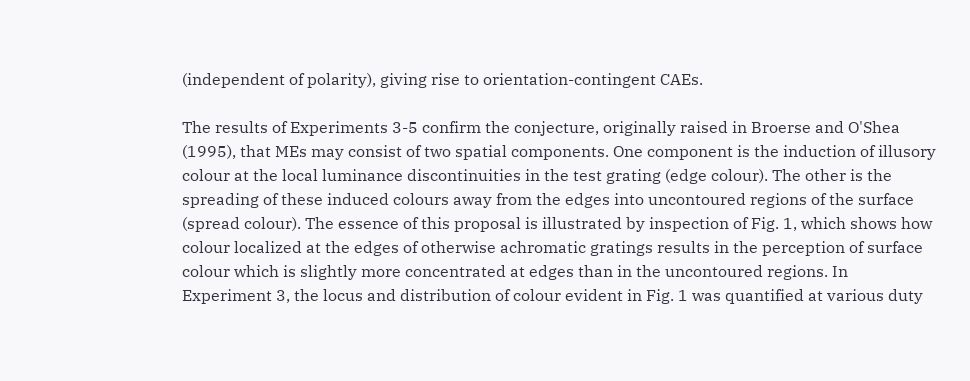(independent of polarity), giving rise to orientation-contingent CAEs.

The results of Experiments 3-5 confirm the conjecture, originally raised in Broerse and O'Shea (1995), that MEs may consist of two spatial components. One component is the induction of illusory colour at the local luminance discontinuities in the test grating (edge colour). The other is the spreading of these induced colours away from the edges into uncontoured regions of the surface (spread colour). The essence of this proposal is illustrated by inspection of Fig. 1, which shows how colour localized at the edges of otherwise achromatic gratings results in the perception of surface colour which is slightly more concentrated at edges than in the uncontoured regions. In Experiment 3, the locus and distribution of colour evident in Fig. 1 was quantified at various duty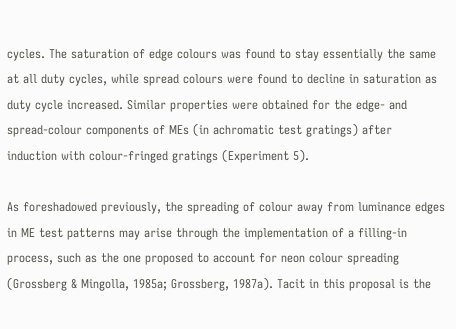cycles. The saturation of edge colours was found to stay essentially the same at all duty cycles, while spread colours were found to decline in saturation as duty cycle increased. Similar properties were obtained for the edge- and spread-colour components of MEs (in achromatic test gratings) after induction with colour-fringed gratings (Experiment 5).

As foreshadowed previously, the spreading of colour away from luminance edges in ME test patterns may arise through the implementation of a filling-in process, such as the one proposed to account for neon colour spreading (Grossberg & Mingolla, 1985a; Grossberg, 1987a). Tacit in this proposal is the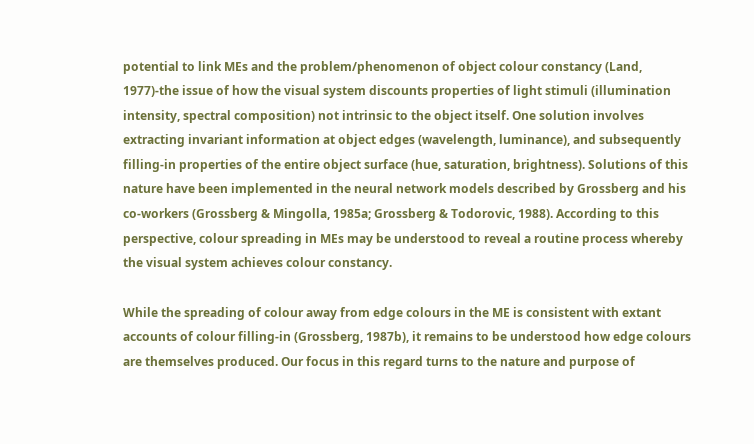potential to link MEs and the problem/phenomenon of object colour constancy (Land, 1977)-the issue of how the visual system discounts properties of light stimuli (illumination intensity, spectral composition) not intrinsic to the object itself. One solution involves extracting invariant information at object edges (wavelength, luminance), and subsequently filling-in properties of the entire object surface (hue, saturation, brightness). Solutions of this nature have been implemented in the neural network models described by Grossberg and his co-workers (Grossberg & Mingolla, 1985a; Grossberg & Todorovic, 1988). According to this perspective, colour spreading in MEs may be understood to reveal a routine process whereby the visual system achieves colour constancy.

While the spreading of colour away from edge colours in the ME is consistent with extant accounts of colour filling-in (Grossberg, 1987b), it remains to be understood how edge colours are themselves produced. Our focus in this regard turns to the nature and purpose of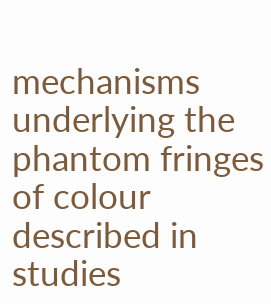mechanisms underlying the phantom fringes of colour described in studies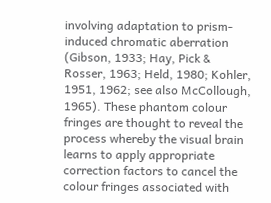involving adaptation to prism-induced chromatic aberration (Gibson, 1933; Hay, Pick & Rosser, 1963; Held, 1980; Kohler, 1951, 1962; see also McCollough, 1965). These phantom colour fringes are thought to reveal the process whereby the visual brain learns to apply appropriate correction factors to cancel the colour fringes associated with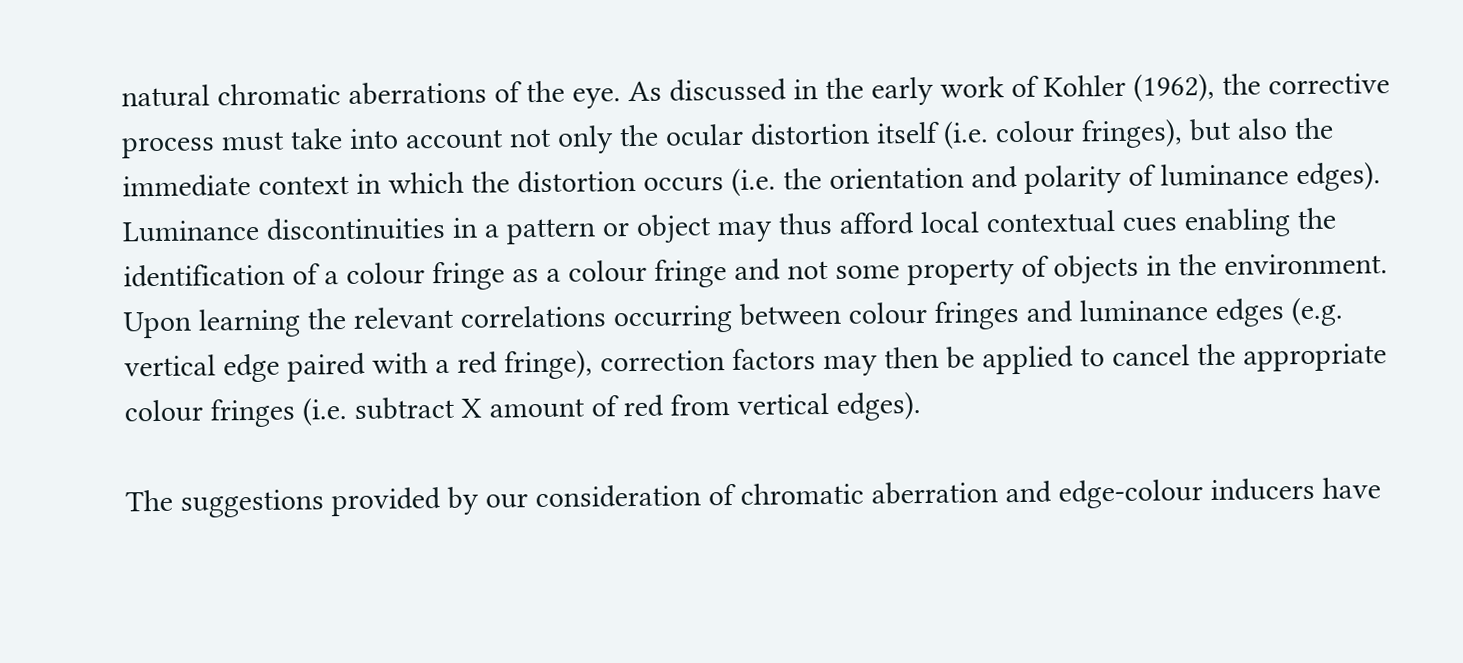natural chromatic aberrations of the eye. As discussed in the early work of Kohler (1962), the corrective process must take into account not only the ocular distortion itself (i.e. colour fringes), but also the immediate context in which the distortion occurs (i.e. the orientation and polarity of luminance edges). Luminance discontinuities in a pattern or object may thus afford local contextual cues enabling the identification of a colour fringe as a colour fringe and not some property of objects in the environment. Upon learning the relevant correlations occurring between colour fringes and luminance edges (e.g. vertical edge paired with a red fringe), correction factors may then be applied to cancel the appropriate colour fringes (i.e. subtract X amount of red from vertical edges).

The suggestions provided by our consideration of chromatic aberration and edge-colour inducers have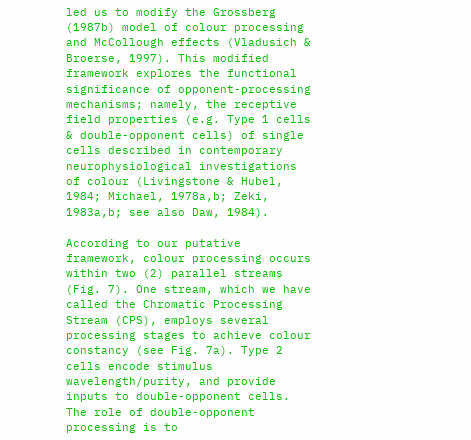led us to modify the Grossberg (1987b) model of colour processing and McCollough effects (Vladusich & Broerse, 1997). This modified framework explores the functional significance of opponent-processing mechanisms; namely, the receptive field properties (e.g. Type 1 cells & double-opponent cells) of single cells described in contemporary neurophysiological investigations of colour (Livingstone & Hubel, 1984; Michael, 1978a,b; Zeki, 1983a,b; see also Daw, 1984).

According to our putative framework, colour processing occurs within two (2) parallel streams (Fig. 7). One stream, which we have called the Chromatic Processing Stream (CPS), employs several processing stages to achieve colour constancy (see Fig. 7a). Type 2 cells encode stimulus wavelength/purity, and provide inputs to double-opponent cells. The role of double-opponent processing is to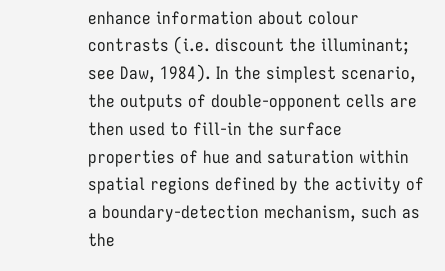enhance information about colour contrasts (i.e. discount the illuminant; see Daw, 1984). In the simplest scenario, the outputs of double-opponent cells are then used to fill-in the surface properties of hue and saturation within spatial regions defined by the activity of a boundary-detection mechanism, such as the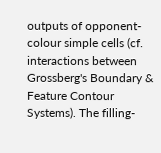outputs of opponent-colour simple cells (cf. interactions between Grossberg's Boundary & Feature Contour Systems). The filling-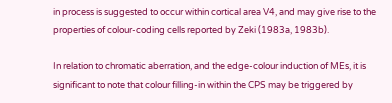in process is suggested to occur within cortical area V4, and may give rise to the properties of colour-coding cells reported by Zeki (1983a, 1983b).

In relation to chromatic aberration, and the edge-colour induction of MEs, it is significant to note that colour filling-in within the CPS may be triggered by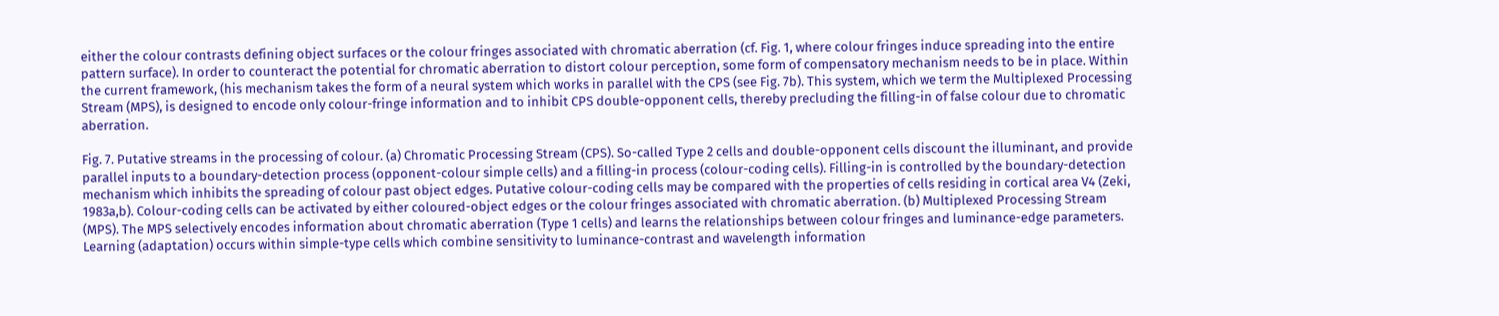either the colour contrasts defining object surfaces or the colour fringes associated with chromatic aberration (cf. Fig. 1, where colour fringes induce spreading into the entire pattern surface). In order to counteract the potential for chromatic aberration to distort colour perception, some form of compensatory mechanism needs to be in place. Within the current framework, (his mechanism takes the form of a neural system which works in parallel with the CPS (see Fig. 7b). This system, which we term the Multiplexed Processing Stream (MPS), is designed to encode only colour-fringe information and to inhibit CPS double-opponent cells, thereby precluding the filling-in of false colour due to chromatic aberration.

Fig. 7. Putative streams in the processing of colour. (a) Chromatic Processing Stream (CPS). So-called Type 2 cells and double-opponent cells discount the illuminant, and provide parallel inputs to a boundary-detection process (opponent-colour simple cells) and a filling-in process (colour-coding cells). Filling-in is controlled by the boundary-detection mechanism which inhibits the spreading of colour past object edges. Putative colour-coding cells may be compared with the properties of cells residing in cortical area V4 (Zeki, 1983a,b). Colour-coding cells can be activated by either coloured-object edges or the colour fringes associated with chromatic aberration. (b) Multiplexed Processing Stream (MPS). The MPS selectively encodes information about chromatic aberration (Type 1 cells) and learns the relationships between colour fringes and luminance-edge parameters. Learning (adaptation) occurs within simple-type cells which combine sensitivity to luminance-contrast and wavelength information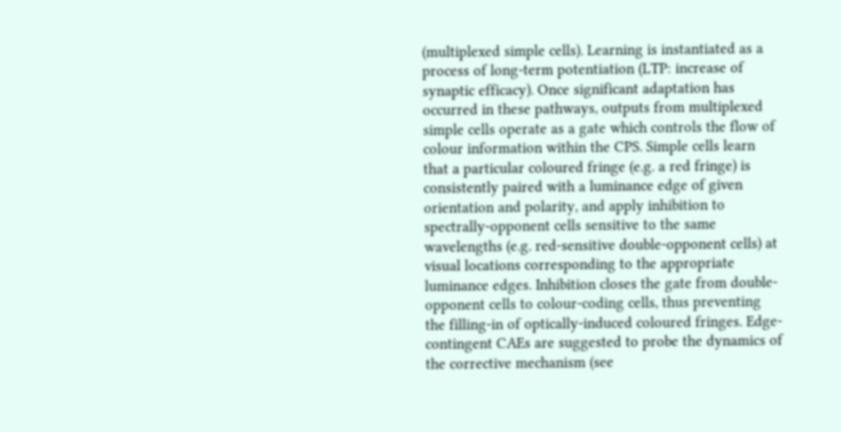(multiplexed simple cells). Learning is instantiated as a process of long-term potentiation (LTP: increase of synaptic efficacy). Once significant adaptation has occurred in these pathways, outputs from multiplexed simple cells operate as a gate which controls the flow of colour information within the CPS. Simple cells learn that a particular coloured fringe (e.g. a red fringe) is consistently paired with a luminance edge of given orientation and polarity, and apply inhibition to spectrally-opponent cells sensitive to the same wavelengths (e.g. red-sensitive double-opponent cells) at visual locations corresponding to the appropriate luminance edges. Inhibition closes the gate from double-opponent cells to colour-coding cells, thus preventing the filling-in of optically-induced coloured fringes. Edge-contingent CAEs are suggested to probe the dynamics of the corrective mechanism (see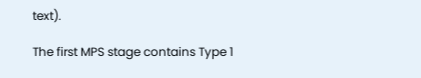text).

The first MPS stage contains Type 1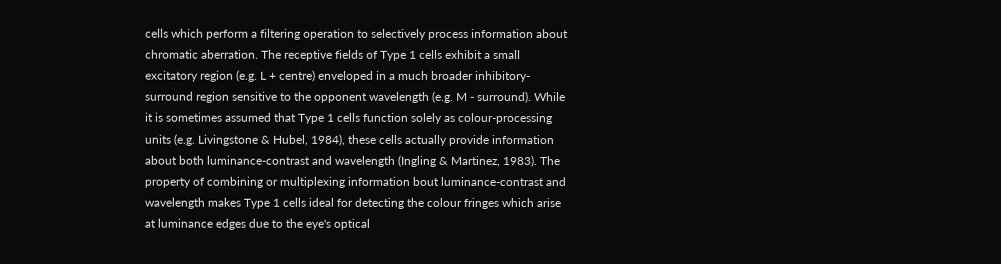cells which perform a filtering operation to selectively process information about chromatic aberration. The receptive fields of Type 1 cells exhibit a small excitatory region (e.g. L + centre) enveloped in a much broader inhibitory-surround region sensitive to the opponent wavelength (e.g. M - surround). While it is sometimes assumed that Type 1 cells function solely as colour-processing units (e.g. Livingstone & Hubel, 1984), these cells actually provide information about both luminance-contrast and wavelength (Ingling & Martinez, 1983). The property of combining or multiplexing information bout luminance-contrast and wavelength makes Type 1 cells ideal for detecting the colour fringes which arise at luminance edges due to the eye's optical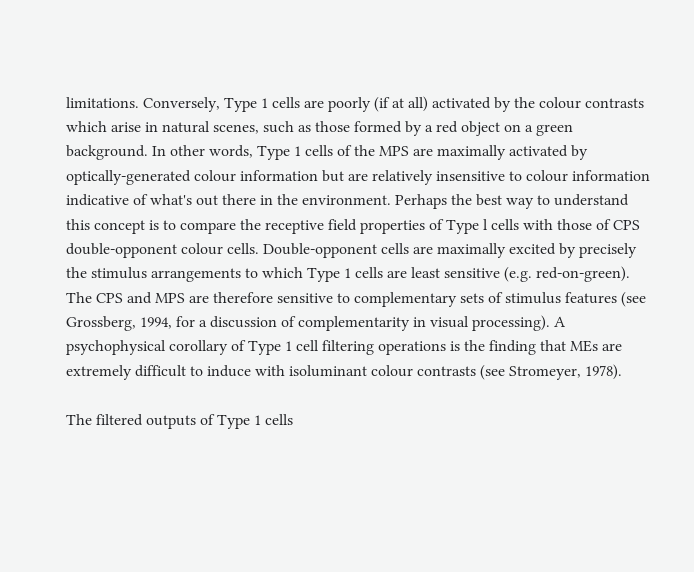limitations. Conversely, Type 1 cells are poorly (if at all) activated by the colour contrasts which arise in natural scenes, such as those formed by a red object on a green background. In other words, Type 1 cells of the MPS are maximally activated by optically-generated colour information but are relatively insensitive to colour information indicative of what's out there in the environment. Perhaps the best way to understand this concept is to compare the receptive field properties of Type l cells with those of CPS double-opponent colour cells. Double-opponent cells are maximally excited by precisely the stimulus arrangements to which Type 1 cells are least sensitive (e.g. red-on-green). The CPS and MPS are therefore sensitive to complementary sets of stimulus features (see Grossberg, 1994, for a discussion of complementarity in visual processing). A psychophysical corollary of Type 1 cell filtering operations is the finding that MEs are extremely difficult to induce with isoluminant colour contrasts (see Stromeyer, 1978).

The filtered outputs of Type 1 cells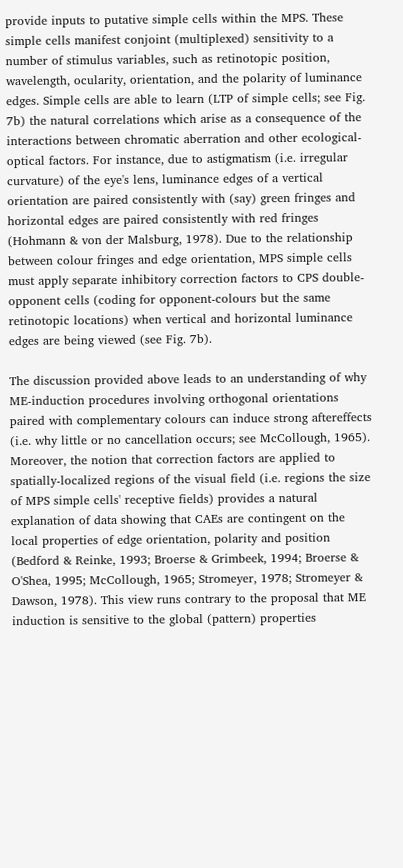provide inputs to putative simple cells within the MPS. These simple cells manifest conjoint (multiplexed) sensitivity to a number of stimulus variables, such as retinotopic position, wavelength, ocularity, orientation, and the polarity of luminance edges. Simple cells are able to learn (LTP of simple cells; see Fig. 7b) the natural correlations which arise as a consequence of the interactions between chromatic aberration and other ecological-optical factors. For instance, due to astigmatism (i.e. irregular curvature) of the eye's lens, luminance edges of a vertical orientation are paired consistently with (say) green fringes and horizontal edges are paired consistently with red fringes (Hohmann & von der Malsburg, 1978). Due to the relationship between colour fringes and edge orientation, MPS simple cells must apply separate inhibitory correction factors to CPS double-opponent cells (coding for opponent-colours but the same retinotopic locations) when vertical and horizontal luminance edges are being viewed (see Fig. 7b).

The discussion provided above leads to an understanding of why ME-induction procedures involving orthogonal orientations paired with complementary colours can induce strong aftereffects (i.e. why little or no cancellation occurs; see McCollough, 1965). Moreover, the notion that correction factors are applied to spatially-localized regions of the visual field (i.e. regions the size of MPS simple cells' receptive fields) provides a natural explanation of data showing that CAEs are contingent on the local properties of edge orientation, polarity and position (Bedford & Reinke, 1993; Broerse & Grimbeek, 1994; Broerse & O'Shea, 1995; McCollough, 1965; Stromeyer, 1978; Stromeyer & Dawson, 1978). This view runs contrary to the proposal that ME induction is sensitive to the global (pattern) properties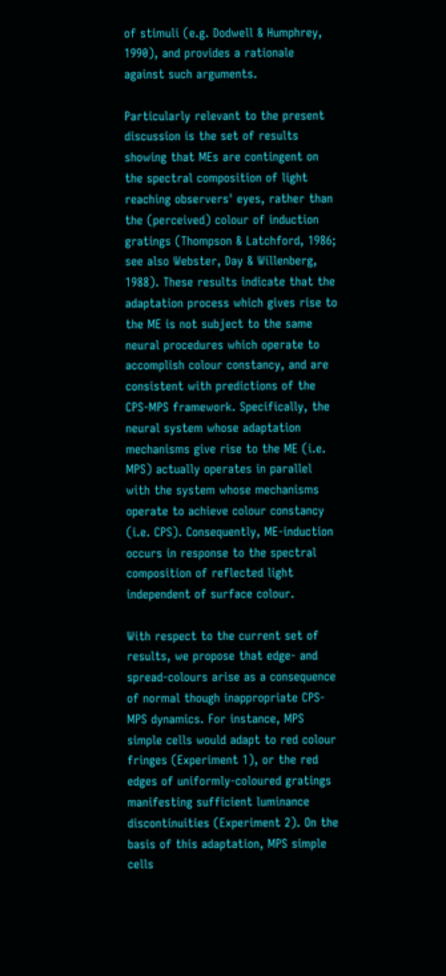of stimuli (e.g. Dodwell & Humphrey, 1990), and provides a rationale against such arguments.

Particularly relevant to the present discussion is the set of results showing that MEs are contingent on the spectral composition of light reaching observers' eyes, rather than the (perceived) colour of induction gratings (Thompson & Latchford, 1986; see also Webster, Day & Willenberg, 1988). These results indicate that the adaptation process which gives rise to the ME is not subject to the same neural procedures which operate to accomplish colour constancy, and are consistent with predictions of the CPS-MPS framework. Specifically, the neural system whose adaptation mechanisms give rise to the ME (i.e. MPS) actually operates in parallel with the system whose mechanisms operate to achieve colour constancy (i.e. CPS). Consequently, ME-induction occurs in response to the spectral composition of reflected light independent of surface colour.

With respect to the current set of results, we propose that edge- and spread-colours arise as a consequence of normal though inappropriate CPS-MPS dynamics. For instance, MPS simple cells would adapt to red colour fringes (Experiment 1), or the red edges of uniformly-coloured gratings manifesting sufficient luminance discontinuities (Experiment 2). On the basis of this adaptation, MPS simple cells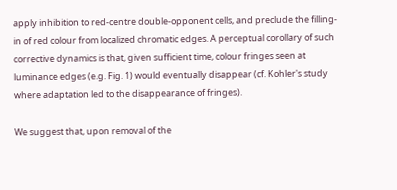apply inhibition to red-centre double-opponent cells, and preclude the filling-in of red colour from localized chromatic edges. A perceptual corollary of such corrective dynamics is that, given sufficient time, colour fringes seen at luminance edges (e.g. Fig. 1) would eventually disappear (cf. Kohler's study where adaptation led to the disappearance of fringes).

We suggest that, upon removal of the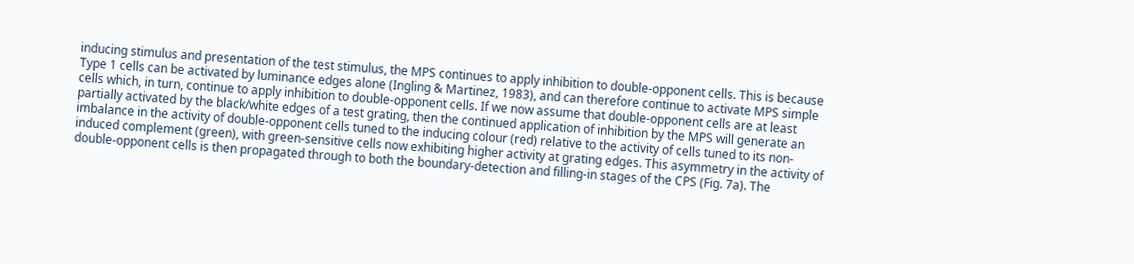inducing stimulus and presentation of the test stimulus, the MPS continues to apply inhibition to double-opponent cells. This is because Type 1 cells can be activated by luminance edges alone (Ingling & Martinez, 1983), and can therefore continue to activate MPS simple cells which, in turn, continue to apply inhibition to double-opponent cells. If we now assume that double-opponent cells are at least partially activated by the black/white edges of a test grating, then the continued application of inhibition by the MPS will generate an imbalance in the activity of double-opponent cells tuned to the inducing colour (red) relative to the activity of cells tuned to its non-induced complement (green), with green-sensitive cells now exhibiting higher activity at grating edges. This asymmetry in the activity of double-opponent cells is then propagated through to both the boundary-detection and filling-in stages of the CPS (Fig. 7a). The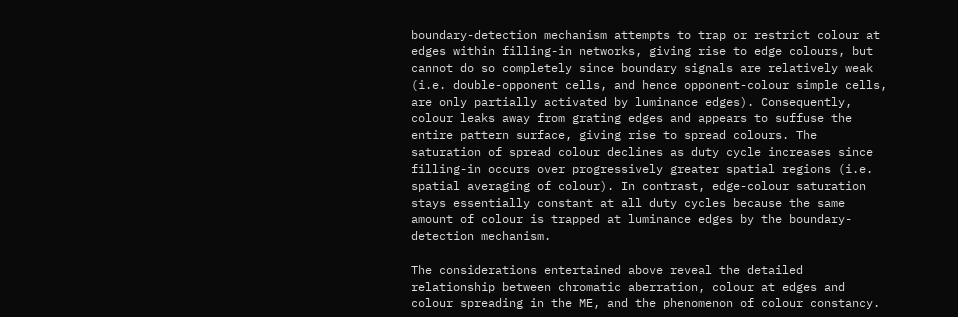boundary-detection mechanism attempts to trap or restrict colour at edges within filling-in networks, giving rise to edge colours, but cannot do so completely since boundary signals are relatively weak (i.e. double-opponent cells, and hence opponent-colour simple cells, are only partially activated by luminance edges). Consequently, colour leaks away from grating edges and appears to suffuse the entire pattern surface, giving rise to spread colours. The saturation of spread colour declines as duty cycle increases since filling-in occurs over progressively greater spatial regions (i.e. spatial averaging of colour). In contrast, edge-colour saturation stays essentially constant at all duty cycles because the same amount of colour is trapped at luminance edges by the boundary-detection mechanism.

The considerations entertained above reveal the detailed relationship between chromatic aberration, colour at edges and colour spreading in the ME, and the phenomenon of colour constancy.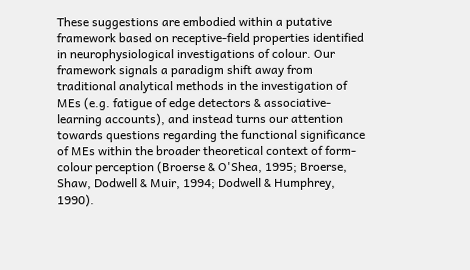These suggestions are embodied within a putative framework based on receptive-field properties identified in neurophysiological investigations of colour. Our framework signals a paradigm shift away from traditional analytical methods in the investigation of MEs (e.g. fatigue of edge detectors & associative-learning accounts), and instead turns our attention towards questions regarding the functional significance of MEs within the broader theoretical context of form-colour perception (Broerse & O'Shea, 1995; Broerse, Shaw, Dodwell & Muir, 1994; Dodwell & Humphrey, 1990).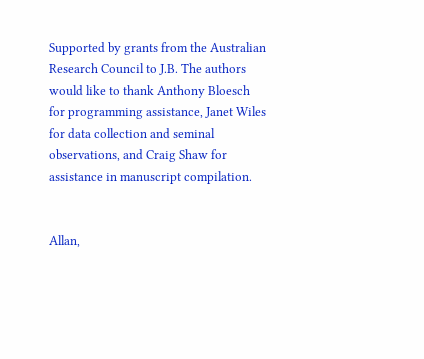Supported by grants from the Australian Research Council to J.B. The authors would like to thank Anthony Bloesch for programming assistance, Janet Wiles for data collection and seminal observations, and Craig Shaw for assistance in manuscript compilation.


Allan,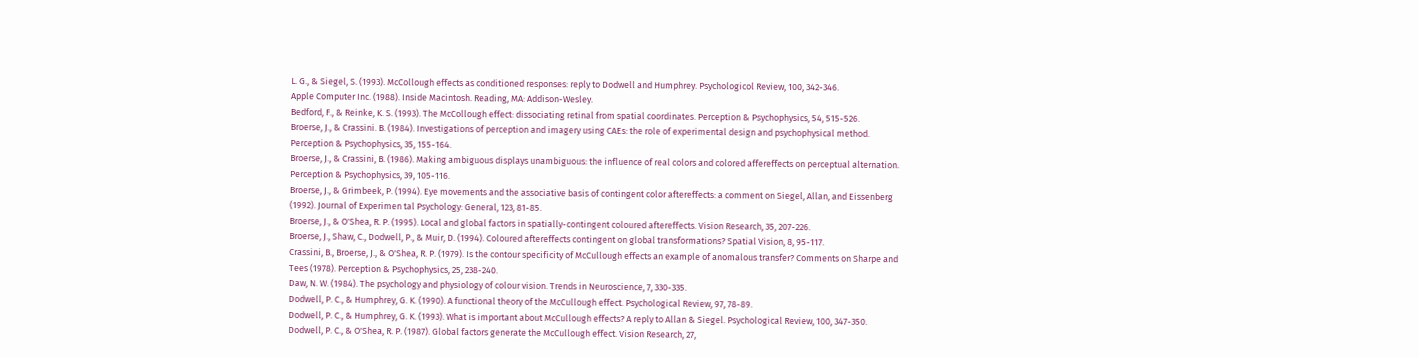L. G., & Siegel, S. (1993). McCollough effects as conditioned responses: reply to Dodwell and Humphrey. Psychologicol Review, 100, 342-346.
Apple Computer Inc. (1988). Inside Macintosh. Reading, MA: Addison-Wesley.
Bedford, F., & Reinke, K. S. (1993). The McCollough effect: dissociating retinal from spatial coordinates. Perception & Psychophysics, 54, 515-526.
Broerse, J., & Crassini. B. (1984). Investigations of perception and imagery using CAEs: the role of experimental design and psychophysical method. Perception & Psychophysics, 35, 155-164.
Broerse, J., & Crassini, B. (1986). Making ambiguous displays unambiguous: the influence of real colors and colored affereffects on perceptual alternation. Perception & Psychophysics, 39, 105-116.
Broerse, J., & Grimbeek, P. (1994). Eye movements and the associative basis of contingent color aftereffects: a comment on Siegel, Allan, and Eissenberg (1992). Journal of Experimen tal Psychology: General, 123, 81-85.
Broerse, J., & O'Shea, R. P. (1995). Local and global factors in spatially-contingent coloured aftereffects. Vision Research, 35, 207-226.
Broerse, J., Shaw, C., Dodwell, P., & Muir, D. (1994). Coloured aftereffects contingent on global transformations? Spatial Vision, 8, 95-117.
Crassini, B., Broerse, J., & O'Shea, R. P. (1979). Is the contour specificity of McCullough effects an example of anomalous transfer? Comments on Sharpe and Tees (1978). Perception & Psychophysics, 25, 238-240.
Daw, N. W. (1984). The psychology and physiology of colour vision. Trends in Neuroscience, 7, 330-335.
Dodwell, P. C., & Humphrey, G. K. (1990). A functional theory of the McCullough effect. Psychological Review, 97, 78-89.
Dodwell, P. C., & Humphrey, G. K. (1993). What is important about McCullough effects? A reply to Allan & Siegel. Psychological Review, 100, 347-350.
Dodwell, P. C., & O'Shea, R. P. (1987). Global factors generate the McCullough effect. Vision Research, 27,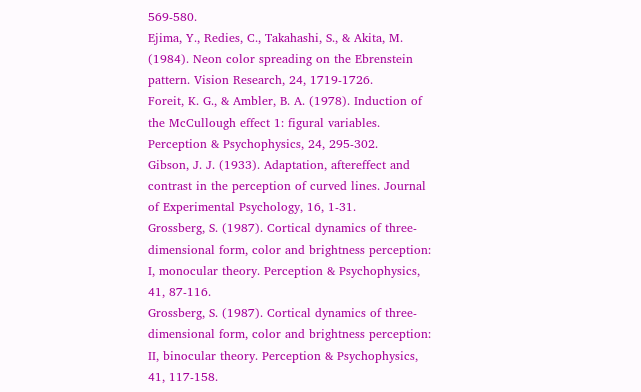569-580.
Ejima, Y., Redies, C., Takahashi, S., & Akita, M. (1984). Neon color spreading on the Ebrenstein pattern. Vision Research, 24, 1719-1726.
Foreit, K. G., & Ambler, B. A. (1978). Induction of the McCullough effect 1: figural variables. Perception & Psychophysics, 24, 295-302.
Gibson, J. J. (1933). Adaptation, aftereffect and contrast in the perception of curved lines. Journal of Experimental Psychology, 16, 1-31.
Grossberg, S. (1987). Cortical dynamics of three-dimensional form, color and brightness perception: I, monocular theory. Perception & Psychophysics, 41, 87-116.
Grossberg, S. (1987). Cortical dynamics of three-dimensional form, color and brightness perception: II, binocular theory. Perception & Psychophysics, 41, 117-158.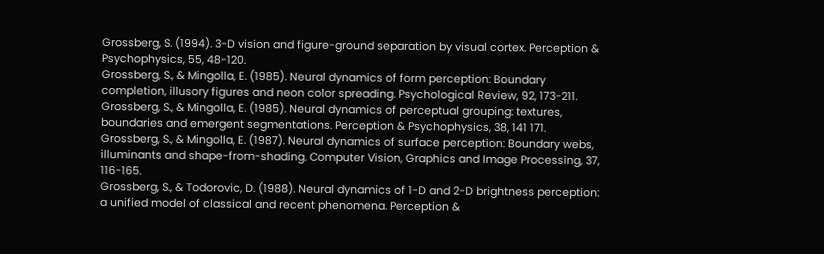Grossberg, S. (1994). 3-D vision and figure-ground separation by visual cortex. Perception & Psychophysics, 55, 48-120.
Grossberg, S., & Mingolla, E. (1985). Neural dynamics of form perception: Boundary completion, illusory figures and neon color spreading. Psychological Review, 92, 173-211.
Grossberg, S., & Mingolla, E. (1985). Neural dynamics of perceptual grouping: textures, boundaries and emergent segmentations. Perception & Psychophysics, 38, 141 171.
Grossberg, S., & Mingolla, E. (1987). Neural dynamics of surface perception: Boundary webs, illuminants and shape-from-shading. Computer Vision, Graphics and Image Processing, 37, 116-165.
Grossberg, S., & Todorovic, D. (1988). Neural dynamics of 1-D and 2-D brightness perception: a unified model of classical and recent phenomena. Perception &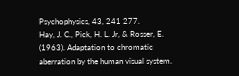Psychophysics, 43, 241 277.
Hay, J. C., Pick, H. L. Jr, & Rosser, E. (1963). Adaptation to chromatic aberration by the human visual system.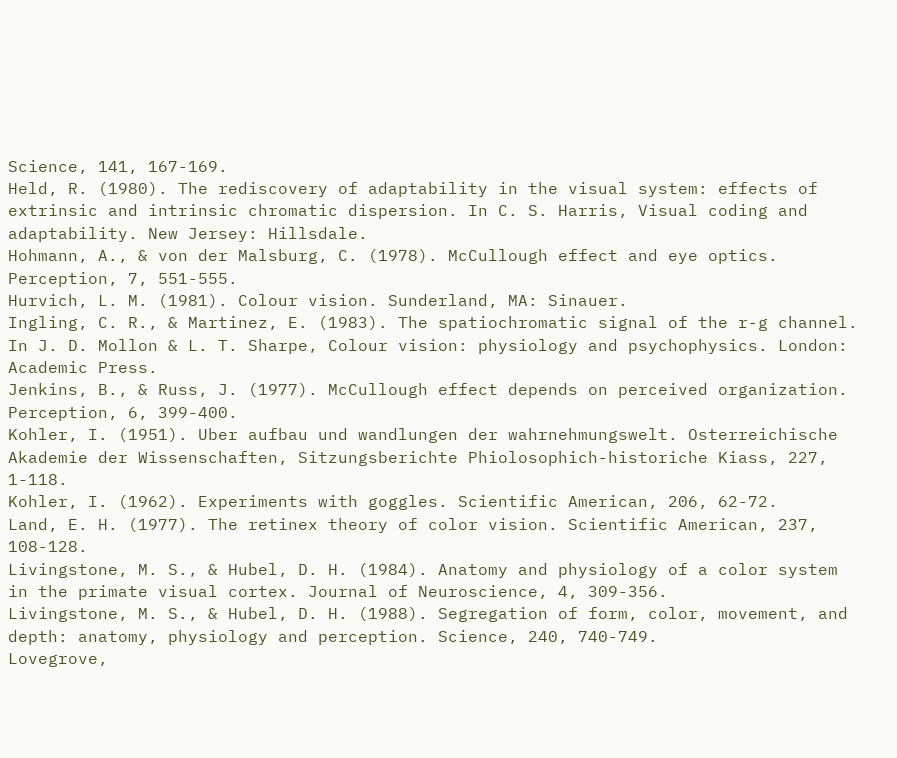Science, 141, 167-169.
Held, R. (1980). The rediscovery of adaptability in the visual system: effects of extrinsic and intrinsic chromatic dispersion. In C. S. Harris, Visual coding and adaptability. New Jersey: Hillsdale.
Hohmann, A., & von der Malsburg, C. (1978). McCullough effect and eye optics. Perception, 7, 551-555.
Hurvich, L. M. (1981). Colour vision. Sunderland, MA: Sinauer.
Ingling, C. R., & Martinez, E. (1983). The spatiochromatic signal of the r-g channel. In J. D. Mollon & L. T. Sharpe, Colour vision: physiology and psychophysics. London: Academic Press.
Jenkins, B., & Russ, J. (1977). McCullough effect depends on perceived organization. Perception, 6, 399-400.
Kohler, I. (1951). Uber aufbau und wandlungen der wahrnehmungswelt. Osterreichische Akademie der Wissenschaften, Sitzungsberichte Phiolosophich-historiche Kiass, 227, 1-118.
Kohler, I. (1962). Experiments with goggles. Scientific American, 206, 62-72.
Land, E. H. (1977). The retinex theory of color vision. Scientific American, 237, 108-128.
Livingstone, M. S., & Hubel, D. H. (1984). Anatomy and physiology of a color system in the primate visual cortex. Journal of Neuroscience, 4, 309-356.
Livingstone, M. S., & Hubel, D. H. (1988). Segregation of form, color, movement, and depth: anatomy, physiology and perception. Science, 240, 740-749.
Lovegrove,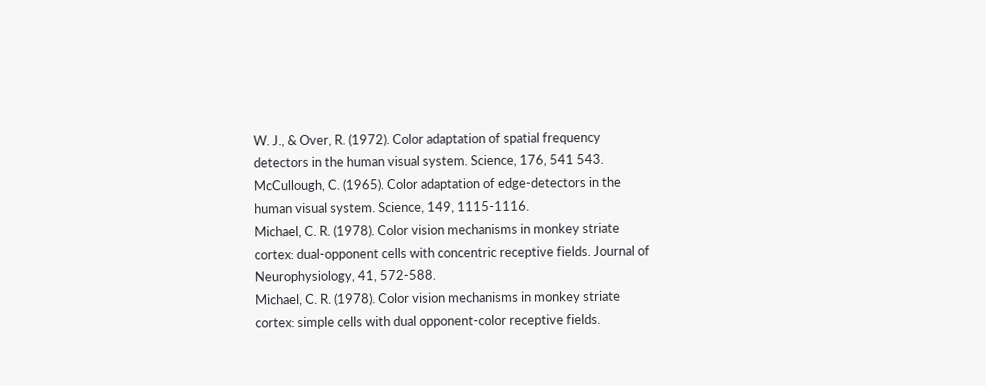W. J., & Over, R. (1972). Color adaptation of spatial frequency detectors in the human visual system. Science, 176, 541 543.
McCullough, C. (1965). Color adaptation of edge-detectors in the human visual system. Science, 149, 1115-1116.
Michael, C. R. (1978). Color vision mechanisms in monkey striate cortex: dual-opponent cells with concentric receptive fields. Journal of Neurophysiology, 41, 572-588.
Michael, C. R. (1978). Color vision mechanisms in monkey striate cortex: simple cells with dual opponent-color receptive fields.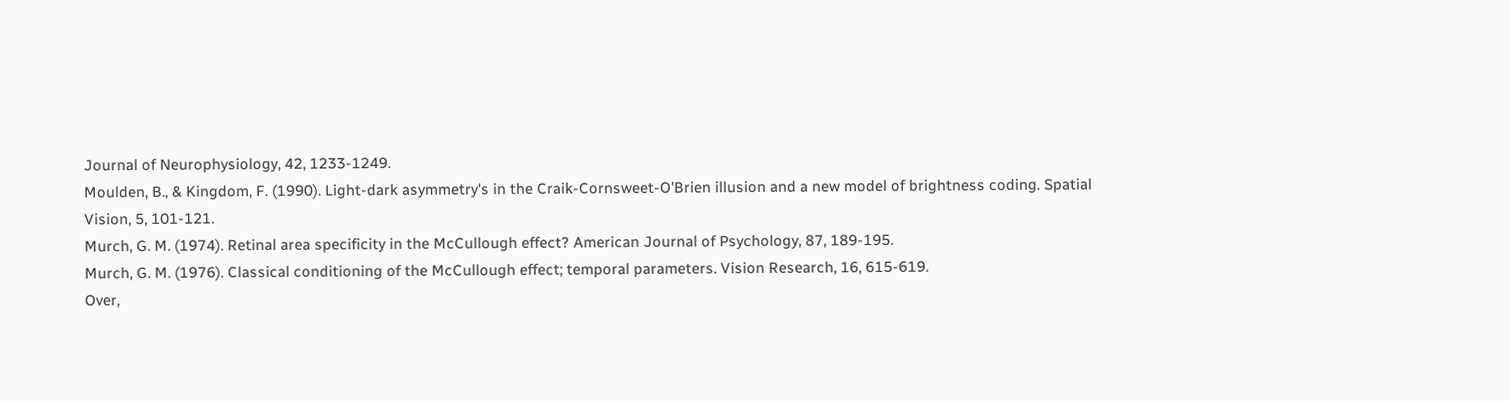Journal of Neurophysiology, 42, 1233-1249.
Moulden, B., & Kingdom, F. (1990). Light-dark asymmetry's in the Craik-Cornsweet-O'Brien illusion and a new model of brightness coding. Spatial Vision, 5, 101-121.
Murch, G. M. (1974). Retinal area specificity in the McCullough effect? American Journal of Psychology, 87, 189-195.
Murch, G. M. (1976). Classical conditioning of the McCullough effect; temporal parameters. Vision Research, 16, 615-619.
Over,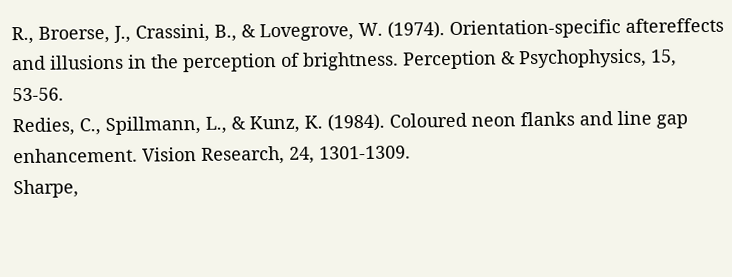R., Broerse, J., Crassini, B., & Lovegrove, W. (1974). Orientation-specific aftereffects and illusions in the perception of brightness. Perception & Psychophysics, 15, 53-56.
Redies, C., Spillmann, L., & Kunz, K. (1984). Coloured neon flanks and line gap enhancement. Vision Research, 24, 1301-1309.
Sharpe,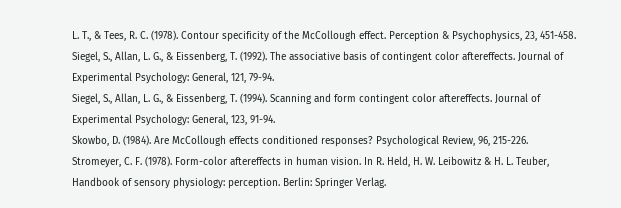L. T., & Tees, R. C. (1978). Contour specificity of the McCollough effect. Perception & Psychophysics, 23, 451-458.
Siegel, S., Allan, L. G., & Eissenberg, T. (1992). The associative basis of contingent color aftereffects. Journal of Experimental Psychology: General, 121, 79-94.
Siegel, S., Allan, L. G., & Eissenberg, T. (1994). Scanning and form contingent color aftereffects. Journal of Experimental Psychology: General, 123, 91-94.
Skowbo, D. (1984). Are McCollough effects conditioned responses? Psychological Review, 96, 215-226.
Stromeyer, C. F. (1978). Form-color aftereffects in human vision. In R. Held, H. W. Leibowitz & H. L. Teuber, Handbook of sensory physiology: perception. Berlin: Springer Verlag.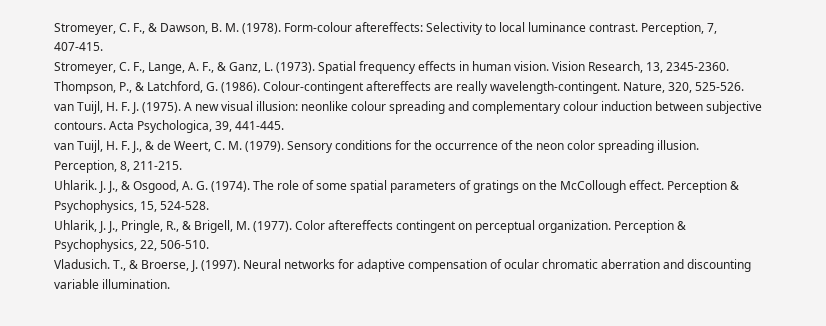Stromeyer, C. F., & Dawson, B. M. (1978). Form-colour aftereffects: Selectivity to local luminance contrast. Perception, 7, 407-415.
Stromeyer, C. F., Lange, A. F., & Ganz, L. (1973). Spatial frequency effects in human vision. Vision Research, 13, 2345-2360.
Thompson, P., & Latchford, G. (1986). Colour-contingent aftereffects are really wavelength-contingent. Nature, 320, 525-526.
van Tuijl, H. F. J. (1975). A new visual illusion: neonlike colour spreading and complementary colour induction between subjective contours. Acta Psychologica, 39, 441-445.
van Tuijl, H. F. J., & de Weert, C. M. (1979). Sensory conditions for the occurrence of the neon color spreading illusion. Perception, 8, 211-215.
Uhlarik. J. J., & Osgood, A. G. (1974). The role of some spatial parameters of gratings on the McCollough effect. Perception & Psychophysics, 15, 524-528.
Uhlarik, J. J., Pringle, R., & Brigell, M. (1977). Color aftereffects contingent on perceptual organization. Perception & Psychophysics, 22, 506-510.
Vladusich. T., & Broerse, J. (1997). Neural networks for adaptive compensation of ocular chromatic aberration and discounting variable illumination.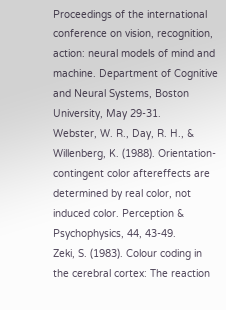Proceedings of the international conference on vision, recognition, action: neural models of mind and machine. Department of Cognitive and Neural Systems, Boston University, May 29-31.
Webster, W. R., Day, R. H., & Willenberg, K. (1988). Orientation-contingent color aftereffects are determined by real color, not induced color. Perception & Psychophysics, 44, 43-49.
Zeki, S. (1983). Colour coding in the cerebral cortex: The reaction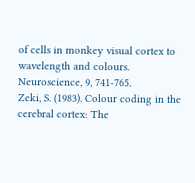of cells in monkey visual cortex to wavelength and colours. Neuroscience, 9, 741-765.
Zeki, S. (1983). Colour coding in the cerebral cortex: The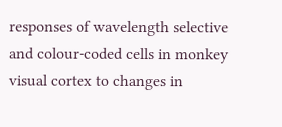responses of wavelength selective and colour-coded cells in monkey visual cortex to changes in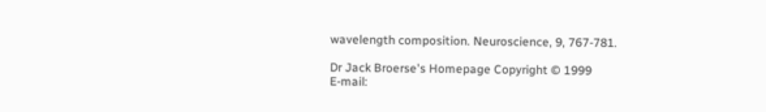wavelength composition. Neuroscience, 9, 767-781.

Dr Jack Broerse's Homepage Copyright © 1999
E-mail: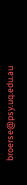broerse@psy.uq.edu.au